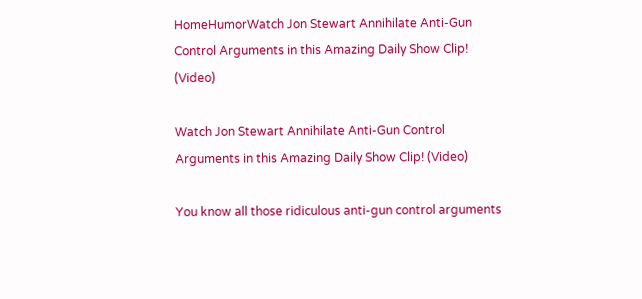HomeHumorWatch Jon Stewart Annihilate Anti-Gun Control Arguments in this Amazing Daily Show Clip! (Video)

Watch Jon Stewart Annihilate Anti-Gun Control Arguments in this Amazing Daily Show Clip! (Video)

You know all those ridiculous anti-gun control arguments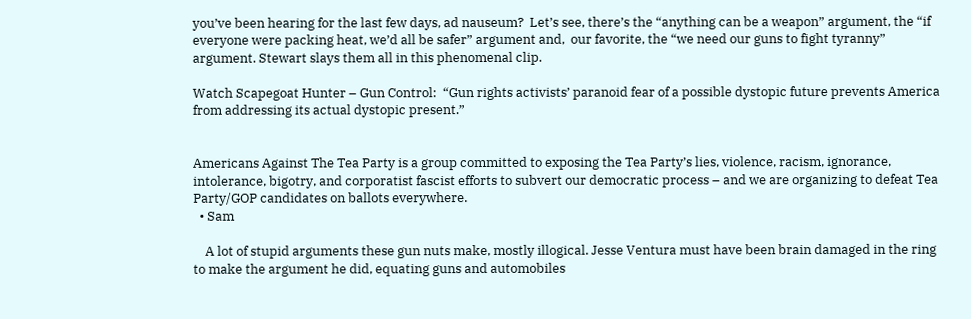you’ve been hearing for the last few days, ad nauseum?  Let’s see, there’s the “anything can be a weapon” argument, the “if everyone were packing heat, we’d all be safer” argument and,  our favorite, the “we need our guns to fight tyranny” argument. Stewart slays them all in this phenomenal clip.

Watch Scapegoat Hunter – Gun Control:  “Gun rights activists’ paranoid fear of a possible dystopic future prevents America from addressing its actual dystopic present.”


Americans Against The Tea Party is a group committed to exposing the Tea Party’s lies, violence, racism, ignorance, intolerance, bigotry, and corporatist fascist efforts to subvert our democratic process – and we are organizing to defeat Tea Party/GOP candidates on ballots everywhere.
  • Sam

    A lot of stupid arguments these gun nuts make, mostly illogical. Jesse Ventura must have been brain damaged in the ring to make the argument he did, equating guns and automobiles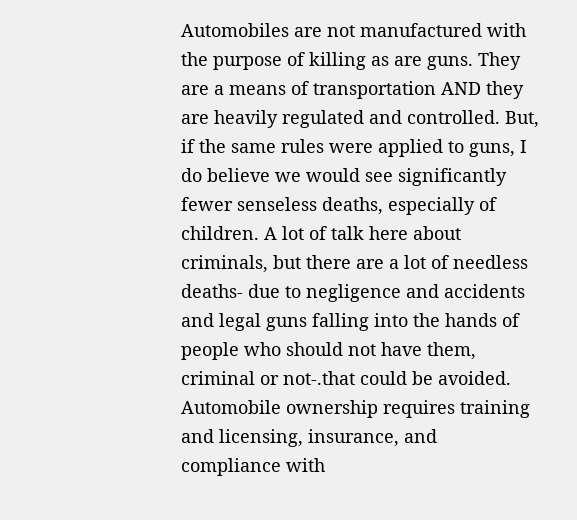Automobiles are not manufactured with the purpose of killing as are guns. They are a means of transportation AND they are heavily regulated and controlled. But, if the same rules were applied to guns, I do believe we would see significantly fewer senseless deaths, especially of children. A lot of talk here about criminals, but there are a lot of needless deaths- due to negligence and accidents and legal guns falling into the hands of people who should not have them, criminal or not-.that could be avoided. Automobile ownership requires training and licensing, insurance, and compliance with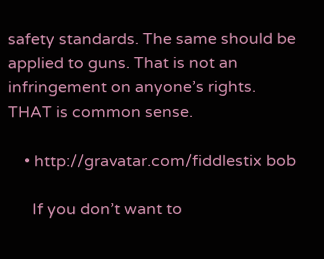safety standards. The same should be applied to guns. That is not an infringement on anyone’s rights. THAT is common sense.

    • http://gravatar.com/fiddlestix bob

      If you don’t want to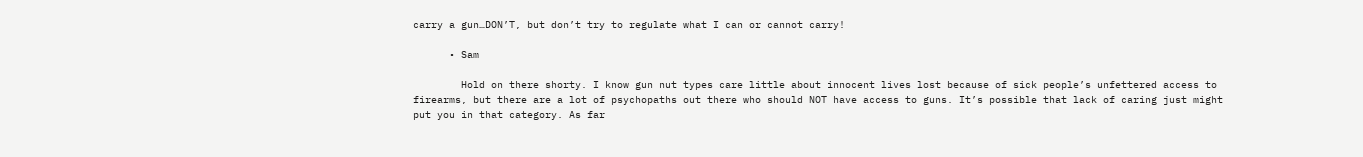carry a gun…DON’T, but don’t try to regulate what I can or cannot carry!

      • Sam

        Hold on there shorty. I know gun nut types care little about innocent lives lost because of sick people’s unfettered access to firearms, but there are a lot of psychopaths out there who should NOT have access to guns. It’s possible that lack of caring just might put you in that category. As far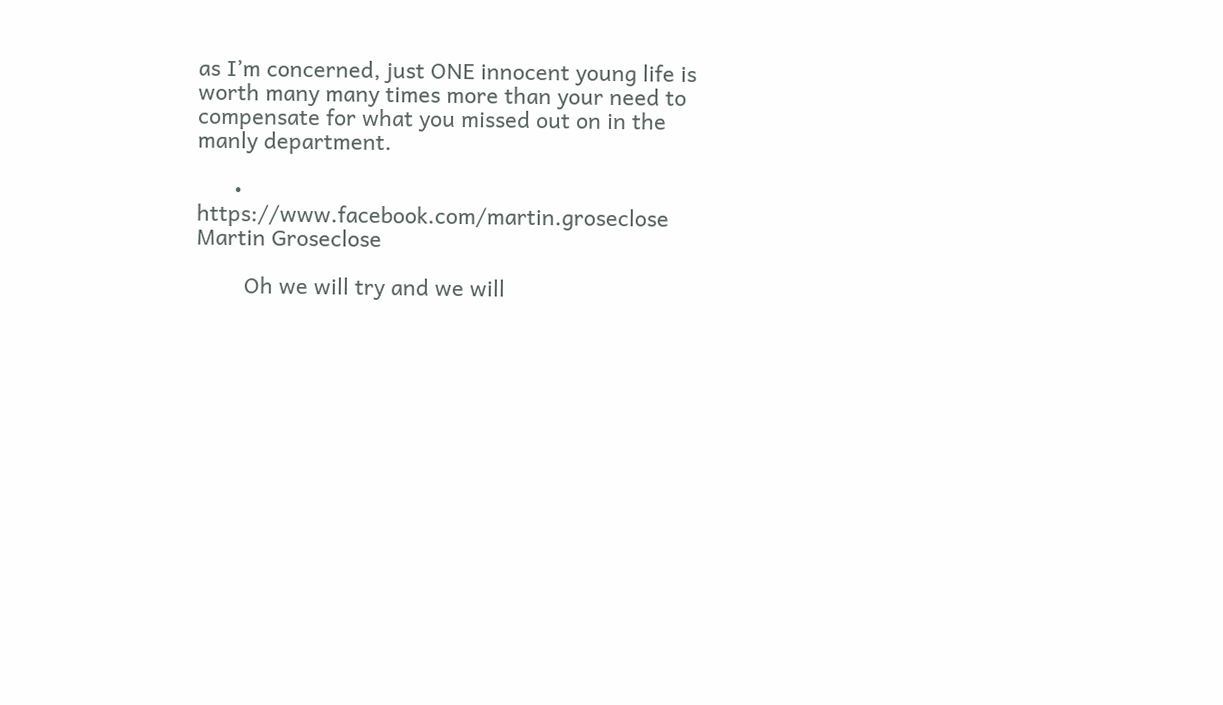as I’m concerned, just ONE innocent young life is worth many many times more than your need to compensate for what you missed out on in the manly department.

      • https://www.facebook.com/martin.groseclose Martin Groseclose

        Oh we will try and we will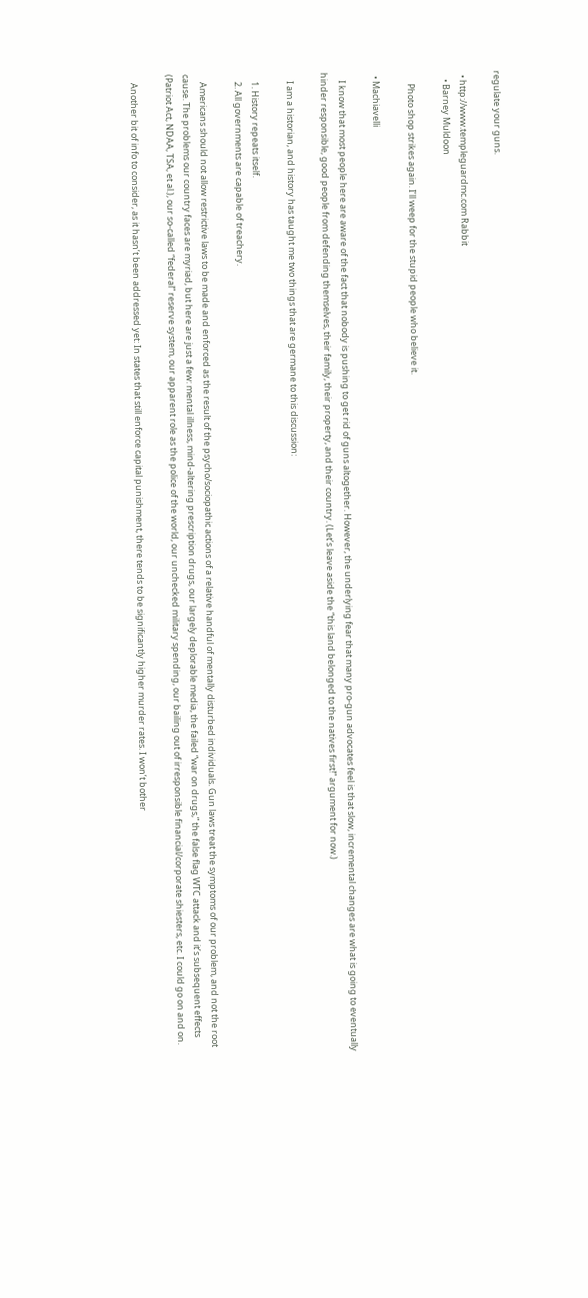regulate your guns.

  • http://www.templeguardmc.com Rabbit
    • Barney Muldoon

      Photo shop strikes again. I’ll weep for the stupid people who believe it.

  • Machiavelli

    I know that most people here are aware of the fact that nobody is pushing to get rid of guns altogether. However, the underlying fear that many pro-gun advocates feel is that slow, incremental changes are what is going to eventually hinder responsible, good people from defending themselves, their family, their property, and their country. (Let’s leave aside the “this land belonged to the natives first!” argument for now.)

    I am a historian, and history has taught me two things that are germane to this discussion:

    1. History repeats itself.
    2. All governments are capable of treachery.

    Americans should not allow restrictive laws to be made and enforced as the result of the psycho/sociopathic actions of a relative handful of mentally disturbed individuals. Gun laws treat the symptoms of our problem, and not the root cause. The problems our country faces are myriad, but here are just a few: mental illness, mind-altering prescription drugs, our largely deplorable media, the failed “war on drugs,” the false flag WTC attack and it’s subsequent effects (Patriot Act, NDAA, TSA, et al.), our so-called “federal” reserve system, our apparent role as the police of the world, our unchecked military spending, our bailing out of irresponsible financial/corporate shiesters, etc. I could go on and on.

    Another bit of info to consider, as it hasn’t been addressed yet: In states that still enforce capital punishment, there tends to be significantly higher murder rates. I won’t bother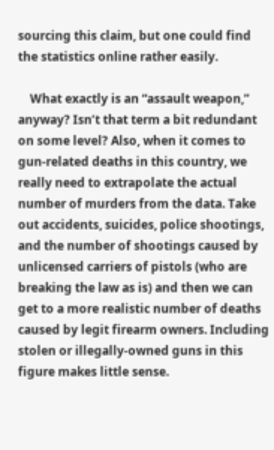sourcing this claim, but one could find the statistics online rather easily.

    What exactly is an “assault weapon,” anyway? Isn’t that term a bit redundant on some level? Also, when it comes to gun-related deaths in this country, we really need to extrapolate the actual number of murders from the data. Take out accidents, suicides, police shootings, and the number of shootings caused by unlicensed carriers of pistols (who are breaking the law as is) and then we can get to a more realistic number of deaths caused by legit firearm owners. Including stolen or illegally-owned guns in this figure makes little sense.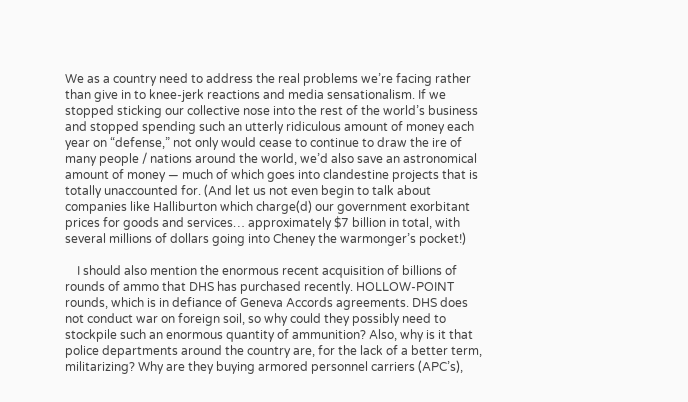We as a country need to address the real problems we’re facing rather than give in to knee-jerk reactions and media sensationalism. If we stopped sticking our collective nose into the rest of the world’s business and stopped spending such an utterly ridiculous amount of money each year on “defense,” not only would cease to continue to draw the ire of many people / nations around the world, we’d also save an astronomical amount of money — much of which goes into clandestine projects that is totally unaccounted for. (And let us not even begin to talk about companies like Halliburton which charge(d) our government exorbitant prices for goods and services… approximately $7 billion in total, with several millions of dollars going into Cheney the warmonger’s pocket!)

    I should also mention the enormous recent acquisition of billions of rounds of ammo that DHS has purchased recently. HOLLOW-POINT rounds, which is in defiance of Geneva Accords agreements. DHS does not conduct war on foreign soil, so why could they possibly need to stockpile such an enormous quantity of ammunition? Also, why is it that police departments around the country are, for the lack of a better term, militarizing? Why are they buying armored personnel carriers (APC’s),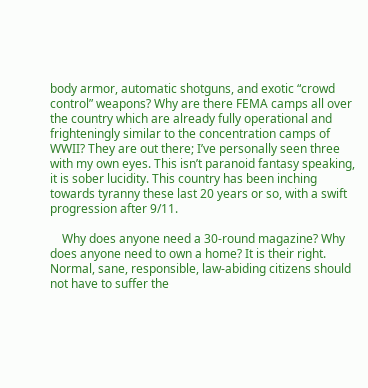body armor, automatic shotguns, and exotic “crowd control” weapons? Why are there FEMA camps all over the country which are already fully operational and frighteningly similar to the concentration camps of WWII? They are out there; I’ve personally seen three with my own eyes. This isn’t paranoid fantasy speaking, it is sober lucidity. This country has been inching towards tyranny these last 20 years or so, with a swift progression after 9/11.

    Why does anyone need a 30-round magazine? Why does anyone need to own a home? It is their right. Normal, sane, responsible, law-abiding citizens should not have to suffer the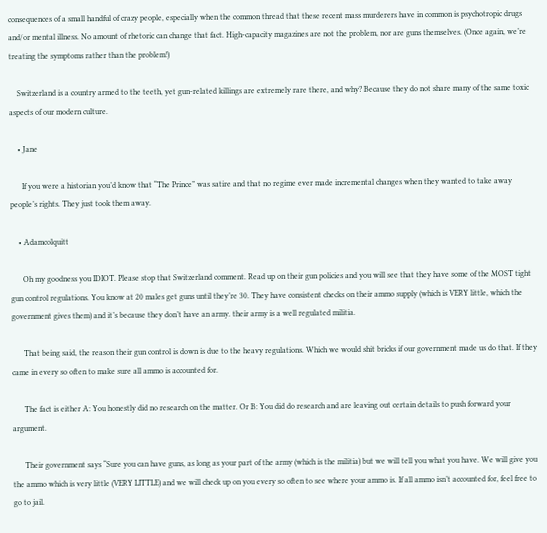consequences of a small handful of crazy people, especially when the common thread that these recent mass murderers have in common is psychotropic drugs and/or mental illness. No amount of rhetoric can change that fact. High-capacity magazines are not the problem, nor are guns themselves. (Once again, we’re treating the symptoms rather than the problem!)

    Switzerland is a country armed to the teeth, yet gun-related killings are extremely rare there, and why? Because they do not share many of the same toxic aspects of our modern culture.

    • Jane

      If you were a historian you’d know that “The Prince” was satire and that no regime ever made incremental changes when they wanted to take away people’s rights. They just took them away.

    • Adamcolquitt

      Oh my goodness you IDIOT. Please stop that Switzerland comment. Read up on their gun policies and you will see that they have some of the MOST tight gun control regulations. You know at 20 males get guns until they’re 30. They have consistent checks on their ammo supply (which is VERY little, which the government gives them) and it’s because they don’t have an army. their army is a well regulated militia.

      That being said, the reason their gun control is down is due to the heavy regulations. Which we would shit bricks if our government made us do that. If they came in every so often to make sure all ammo is accounted for.

      The fact is either A: You honestly did no research on the matter. Or B: You did do research and are leaving out certain details to push forward your argument.

      Their government says “Sure you can have guns, as long as your part of the army (which is the militia) but we will tell you what you have. We will give you the ammo which is very little (VERY LITTLE) and we will check up on you every so often to see where your ammo is. If all ammo isn’t accounted for, feel free to go to jail.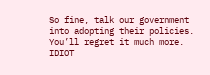So fine, talk our government into adopting their policies. You’ll regret it much more. IDIOT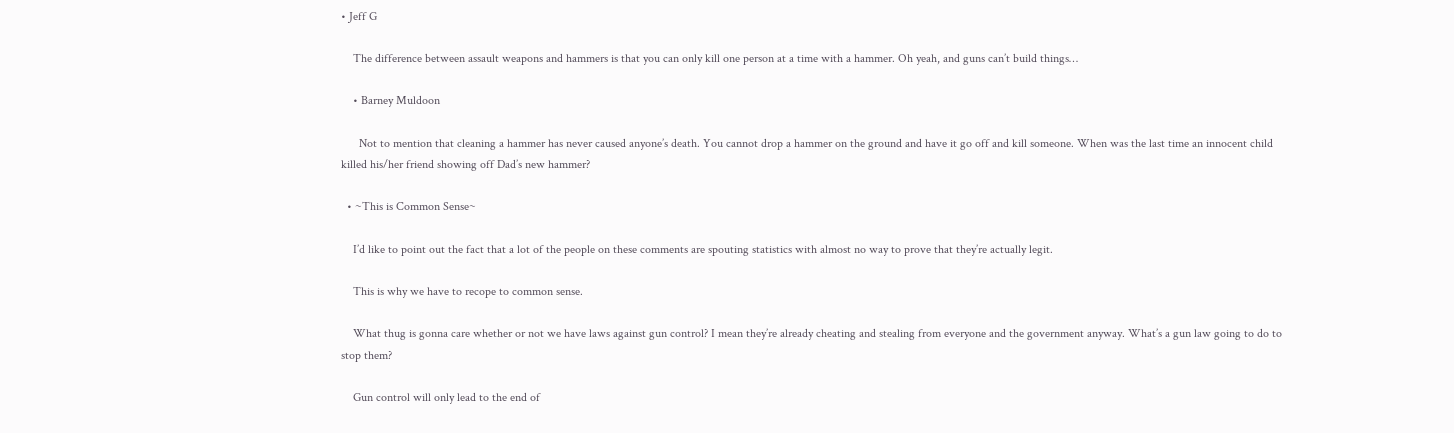• Jeff G

    The difference between assault weapons and hammers is that you can only kill one person at a time with a hammer. Oh yeah, and guns can’t build things…

    • Barney Muldoon

      Not to mention that cleaning a hammer has never caused anyone’s death. You cannot drop a hammer on the ground and have it go off and kill someone. When was the last time an innocent child killed his/her friend showing off Dad’s new hammer?

  • ~This is Common Sense~

    I’d like to point out the fact that a lot of the people on these comments are spouting statistics with almost no way to prove that they’re actually legit.

    This is why we have to recope to common sense.

    What thug is gonna care whether or not we have laws against gun control? I mean they’re already cheating and stealing from everyone and the government anyway. What’s a gun law going to do to stop them?

    Gun control will only lead to the end of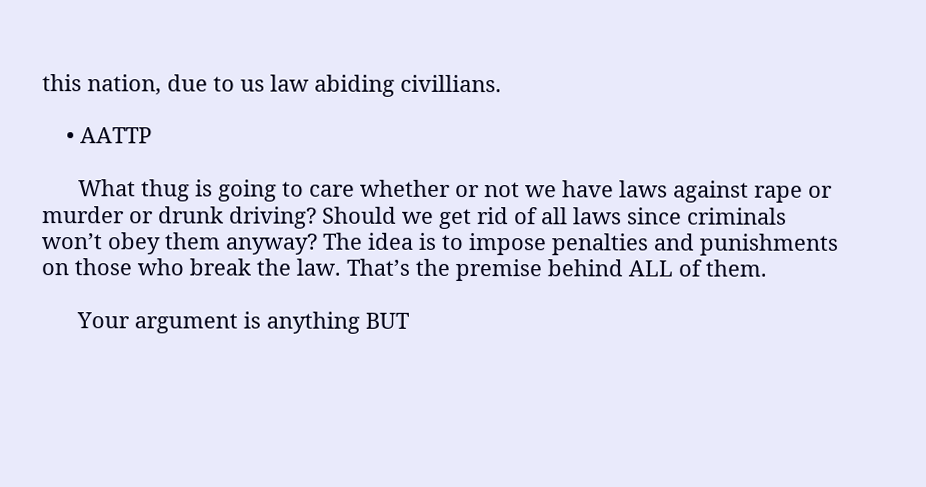this nation, due to us law abiding civillians.

    • AATTP

      What thug is going to care whether or not we have laws against rape or murder or drunk driving? Should we get rid of all laws since criminals won’t obey them anyway? The idea is to impose penalties and punishments on those who break the law. That’s the premise behind ALL of them.

      Your argument is anything BUT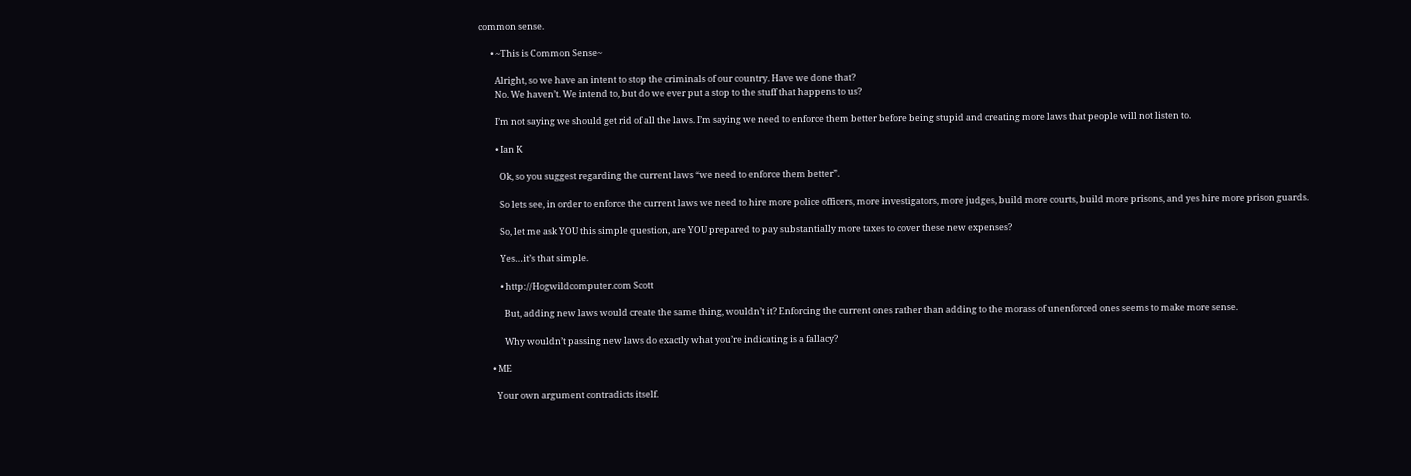common sense.

      • ~This is Common Sense~

        Alright, so we have an intent to stop the criminals of our country. Have we done that?
        No. We haven’t. We intend to, but do we ever put a stop to the stuff that happens to us?

        I’m not saying we should get rid of all the laws. I’m saying we need to enforce them better before being stupid and creating more laws that people will not listen to.

        • Ian K

          Ok, so you suggest regarding the current laws “we need to enforce them better”.

          So lets see, in order to enforce the current laws we need to hire more police officers, more investigators, more judges, build more courts, build more prisons, and yes hire more prison guards.

          So, let me ask YOU this simple question, are YOU prepared to pay substantially more taxes to cover these new expenses?

          Yes…it’s that simple.

          • http://Hogwildcomputer.com Scott

            But, adding new laws would create the same thing, wouldn’t it? Enforcing the current ones rather than adding to the morass of unenforced ones seems to make more sense.

            Why wouldn’t passing new laws do exactly what you’re indicating is a fallacy?

      • ME

        Your own argument contradicts itself.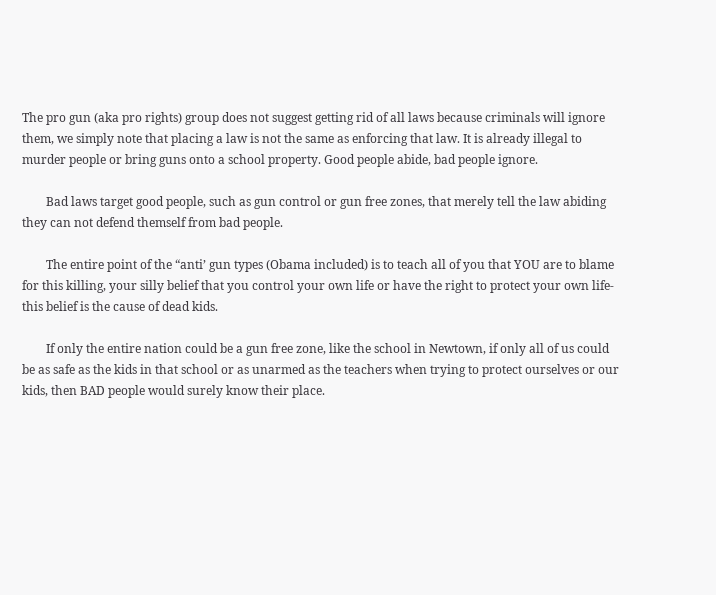The pro gun (aka pro rights) group does not suggest getting rid of all laws because criminals will ignore them, we simply note that placing a law is not the same as enforcing that law. It is already illegal to murder people or bring guns onto a school property. Good people abide, bad people ignore.

        Bad laws target good people, such as gun control or gun free zones, that merely tell the law abiding they can not defend themself from bad people.

        The entire point of the “anti’ gun types (Obama included) is to teach all of you that YOU are to blame for this killing, your silly belief that you control your own life or have the right to protect your own life- this belief is the cause of dead kids.

        If only the entire nation could be a gun free zone, like the school in Newtown, if only all of us could be as safe as the kids in that school or as unarmed as the teachers when trying to protect ourselves or our kids, then BAD people would surely know their place.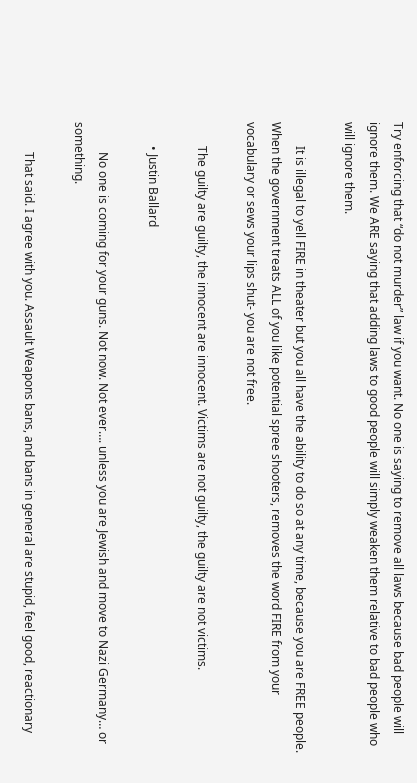Try enforcing that “do not murder” law if you want. No one is saying to remove all laws because bad people will ignore them. We ARE saying that adding laws to good people will simply weaken them relative to bad people who will ignore them.

        It is illegal to yell FIRE in theater but you all have the ability to do so at any time, because you are FREE people. When the government treats ALL of you like potential spree shooters, removes the word FIRE from your vocabulary or sews your lips shut- you are not free.

        The guilty are guilty, the innocent are innocent. Victims are not guilty, the guilty are not victims.

        • Justin Ballard

          No one is coming for your guns. Not now. Not ever…. unless you are Jewish and move to Nazi Germany… or something.

          That said. I agree with you. Assault Weapons bans, and bans in general are stupid, feel good, reactionary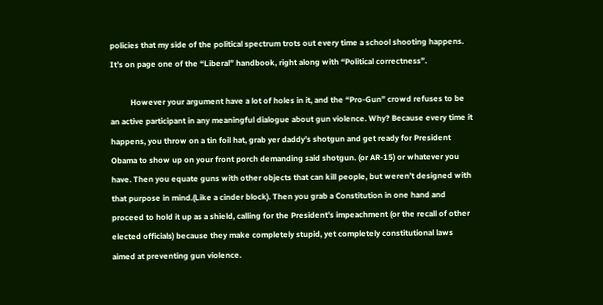policies that my side of the political spectrum trots out every time a school shooting happens. It’s on page one of the “Liberal” handbook, right along with “Political correctness”.

          However your argument have a lot of holes in it, and the “Pro-Gun” crowd refuses to be an active participant in any meaningful dialogue about gun violence. Why? Because every time it happens, you throw on a tin foil hat, grab yer daddy’s shotgun and get ready for President Obama to show up on your front porch demanding said shotgun. (or AR-15) or whatever you have. Then you equate guns with other objects that can kill people, but weren’t designed with that purpose in mind.(Like a cinder block). Then you grab a Constitution in one hand and proceed to hold it up as a shield, calling for the President’s impeachment (or the recall of other elected officials) because they make completely stupid, yet completely constitutional laws aimed at preventing gun violence.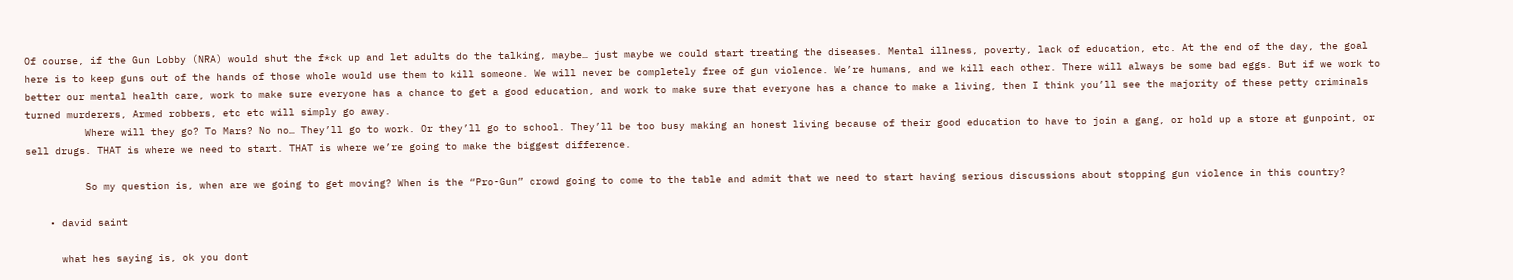Of course, if the Gun Lobby (NRA) would shut the f*ck up and let adults do the talking, maybe… just maybe we could start treating the diseases. Mental illness, poverty, lack of education, etc. At the end of the day, the goal here is to keep guns out of the hands of those whole would use them to kill someone. We will never be completely free of gun violence. We’re humans, and we kill each other. There will always be some bad eggs. But if we work to better our mental health care, work to make sure everyone has a chance to get a good education, and work to make sure that everyone has a chance to make a living, then I think you’ll see the majority of these petty criminals turned murderers, Armed robbers, etc etc will simply go away.
          Where will they go? To Mars? No no… They’ll go to work. Or they’ll go to school. They’ll be too busy making an honest living because of their good education to have to join a gang, or hold up a store at gunpoint, or sell drugs. THAT is where we need to start. THAT is where we’re going to make the biggest difference.

          So my question is, when are we going to get moving? When is the “Pro-Gun” crowd going to come to the table and admit that we need to start having serious discussions about stopping gun violence in this country?

    • david saint

      what hes saying is, ok you dont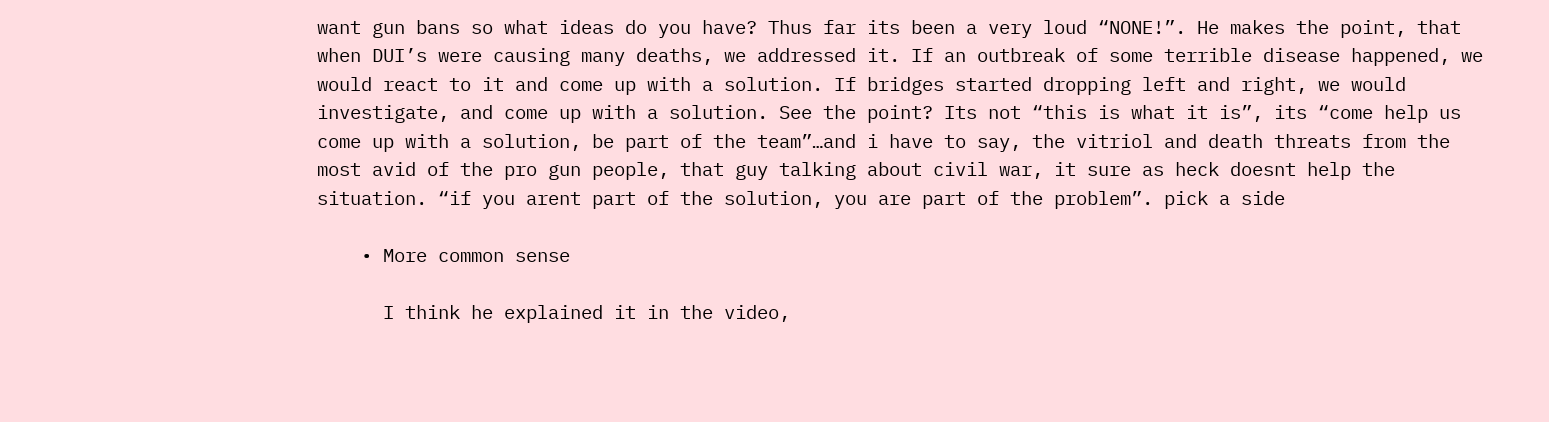want gun bans so what ideas do you have? Thus far its been a very loud “NONE!”. He makes the point, that when DUI’s were causing many deaths, we addressed it. If an outbreak of some terrible disease happened, we would react to it and come up with a solution. If bridges started dropping left and right, we would investigate, and come up with a solution. See the point? Its not “this is what it is”, its “come help us come up with a solution, be part of the team”…and i have to say, the vitriol and death threats from the most avid of the pro gun people, that guy talking about civil war, it sure as heck doesnt help the situation. “if you arent part of the solution, you are part of the problem”. pick a side

    • More common sense

      I think he explained it in the video,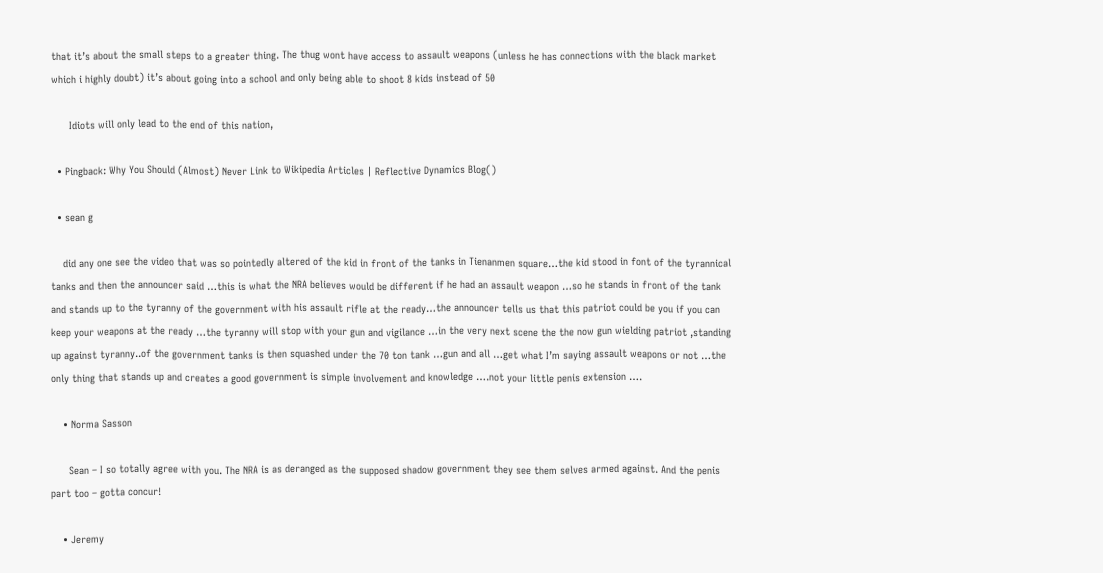that it’s about the small steps to a greater thing. The thug wont have access to assault weapons (unless he has connections with the black market which i highly doubt) it’s about going into a school and only being able to shoot 8 kids instead of 50

      Idiots will only lead to the end of this nation,

  • Pingback: Why You Should (Almost) Never Link to Wikipedia Articles | Reflective Dynamics Blog()

  • sean g

    did any one see the video that was so pointedly altered of the kid in front of the tanks in Tienanmen square…the kid stood in font of the tyrannical tanks and then the announcer said …this is what the NRA believes would be different if he had an assault weapon …so he stands in front of the tank and stands up to the tyranny of the government with his assault rifle at the ready…the announcer tells us that this patriot could be you if you can keep your weapons at the ready …the tyranny will stop with your gun and vigilance …in the very next scene the the now gun wielding patriot ,standing up against tyranny..of the government tanks is then squashed under the 70 ton tank …gun and all …get what I’m saying assault weapons or not …the only thing that stands up and creates a good government is simple involvement and knowledge ….not your little penis extension ….

    • Norma Sasson

      Sean – I so totally agree with you. The NRA is as deranged as the supposed shadow government they see them selves armed against. And the penis part too – gotta concur!

    • Jeremy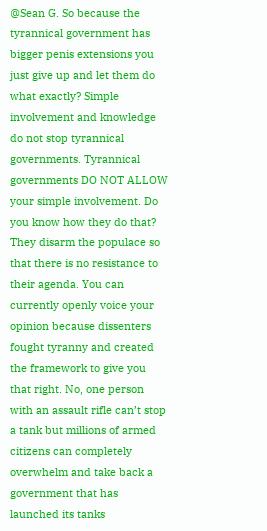@Sean G. So because the tyrannical government has bigger penis extensions you just give up and let them do what exactly? Simple involvement and knowledge do not stop tyrannical governments. Tyrannical governments DO NOT ALLOW your simple involvement. Do you know how they do that? They disarm the populace so that there is no resistance to their agenda. You can currently openly voice your opinion because dissenters fought tyranny and created the framework to give you that right. No, one person with an assault rifle can’t stop a tank but millions of armed citizens can completely overwhelm and take back a government that has launched its tanks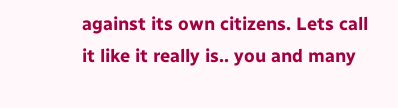against its own citizens. Lets call it like it really is.. you and many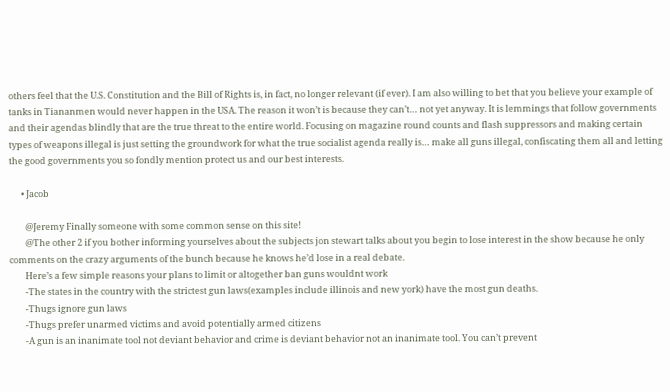others feel that the U.S. Constitution and the Bill of Rights is, in fact, no longer relevant (if ever). I am also willing to bet that you believe your example of tanks in Tiananmen would never happen in the USA. The reason it won’t is because they can’t… not yet anyway. It is lemmings that follow governments and their agendas blindly that are the true threat to the entire world. Focusing on magazine round counts and flash suppressors and making certain types of weapons illegal is just setting the groundwork for what the true socialist agenda really is… make all guns illegal, confiscating them all and letting the good governments you so fondly mention protect us and our best interests.

      • Jacob

        @Jeremy Finally someone with some common sense on this site!
        @The other 2 if you bother informing yourselves about the subjects jon stewart talks about you begin to lose interest in the show because he only comments on the crazy arguments of the bunch because he knows he’d lose in a real debate.
        Here’s a few simple reasons your plans to limit or altogether ban guns wouldnt work
        -The states in the country with the strictest gun laws(examples include illinois and new york) have the most gun deaths.
        -Thugs ignore gun laws
        -Thugs prefer unarmed victims and avoid potentially armed citizens
        -A gun is an inanimate tool not deviant behavior and crime is deviant behavior not an inanimate tool. You can’t prevent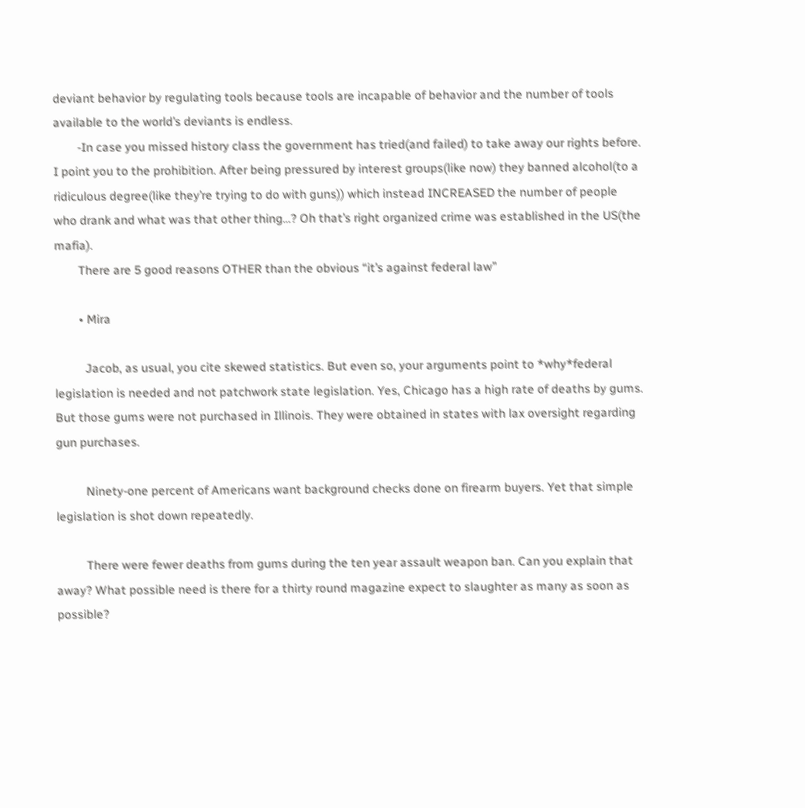deviant behavior by regulating tools because tools are incapable of behavior and the number of tools available to the world’s deviants is endless.
        -In case you missed history class the government has tried(and failed) to take away our rights before. I point you to the prohibition. After being pressured by interest groups(like now) they banned alcohol(to a ridiculous degree(like they’re trying to do with guns)) which instead INCREASED the number of people who drank and what was that other thing…? Oh that’s right organized crime was established in the US(the mafia).
        There are 5 good reasons OTHER than the obvious “it’s against federal law”

        • Mira

          Jacob, as usual, you cite skewed statistics. But even so, your arguments point to *why*federal legislation is needed and not patchwork state legislation. Yes, Chicago has a high rate of deaths by gums. But those gums were not purchased in Illinois. They were obtained in states with lax oversight regarding gun purchases.

          Ninety-one percent of Americans want background checks done on firearm buyers. Yet that simple legislation is shot down repeatedly.

          There were fewer deaths from gums during the ten year assault weapon ban. Can you explain that away? What possible need is there for a thirty round magazine expect to slaughter as many as soon as possible?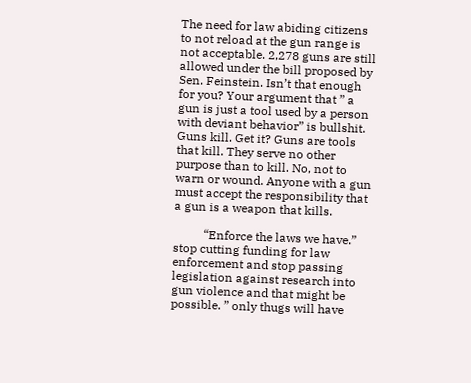The need for law abiding citizens to not reload at the gun range is not acceptable. 2,278 guns are still allowed under the bill proposed by Sen. Feinstein. Isn’t that enough for you? Your argument that ” a gun is just a tool used by a person with deviant behavior” is bullshit. Guns kill. Get it? Guns are tools that kill. They serve no other purpose than to kill. No, not to warn or wound. Anyone with a gun must accept the responsibility that a gun is a weapon that kills.

          “Enforce the laws we have.” stop cutting funding for law enforcement and stop passing legislation against research into gun violence and that might be possible. ” only thugs will have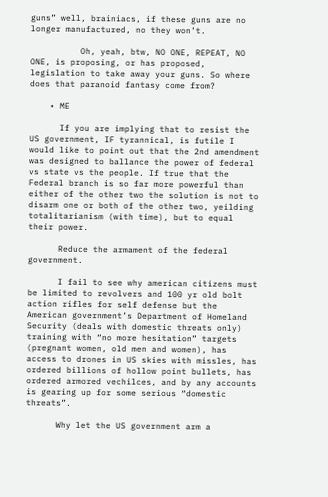guns” well, brainiacs, if these guns are no longer manufactured, no they won’t.

          Oh, yeah, btw, NO ONE, REPEAT, NO ONE, is proposing, or has proposed, legislation to take away your guns. So where does that paranoid fantasy come from?

    • ME

      If you are implying that to resist the US government, IF tyrannical, is futile I would like to point out that the 2nd amendment was designed to ballance the power of federal vs state vs the people. If true that the Federal branch is so far more powerful than either of the other two the solution is not to disarm one or both of the other two, yeilding totalitarianism (with time), but to equal their power.

      Reduce the armament of the federal government.

      I fail to see why american citizens must be limited to revolvers and 100 yr old bolt action rifles for self defense but the American government’s Department of Homeland Security (deals with domestic threats only) training with “no more hesitation” targets (pregnant women, old men and women), has access to drones in US skies with missles, has ordered billions of hollow point bullets, has ordered armored vechilces, and by any accounts is gearing up for some serious “domestic threats”.

      Why let the US government arm a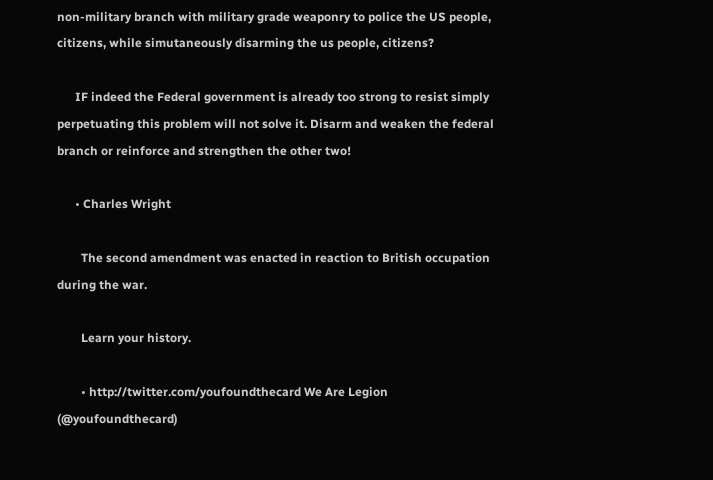non-military branch with military grade weaponry to police the US people, citizens, while simutaneously disarming the us people, citizens?

      IF indeed the Federal government is already too strong to resist simply perpetuating this problem will not solve it. Disarm and weaken the federal branch or reinforce and strengthen the other two!

      • Charles Wright

        The second amendment was enacted in reaction to British occupation during the war.

        Learn your history.

        • http://twitter.com/youfoundthecard We Are Legion (@youfoundthecard)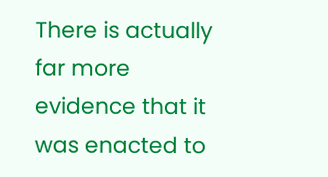There is actually far more evidence that it was enacted to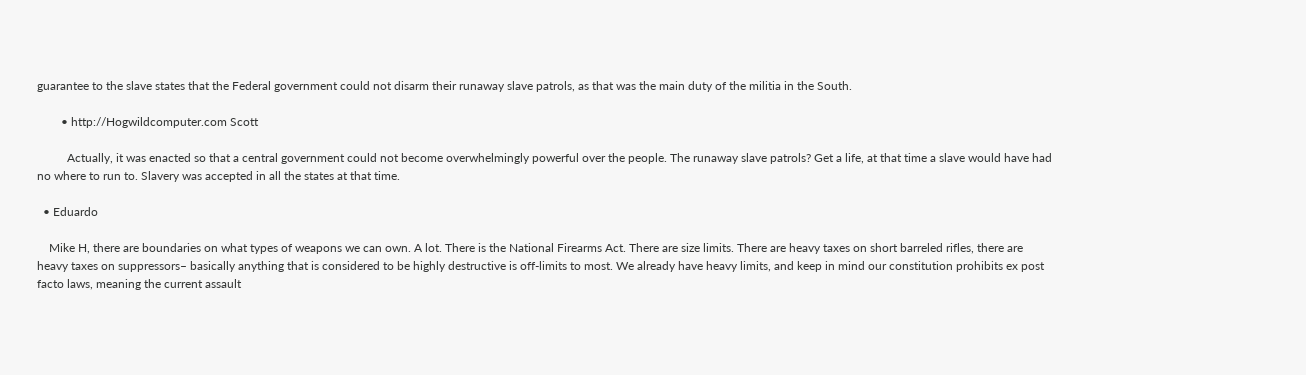guarantee to the slave states that the Federal government could not disarm their runaway slave patrols, as that was the main duty of the militia in the South.

        • http://Hogwildcomputer.com Scott

          Actually, it was enacted so that a central government could not become overwhelmingly powerful over the people. The runaway slave patrols? Get a life, at that time a slave would have had no where to run to. Slavery was accepted in all the states at that time.

  • Eduardo

    Mike H, there are boundaries on what types of weapons we can own. A lot. There is the National Firearms Act. There are size limits. There are heavy taxes on short barreled rifles, there are heavy taxes on suppressors– basically anything that is considered to be highly destructive is off-limits to most. We already have heavy limits, and keep in mind our constitution prohibits ex post facto laws, meaning the current assault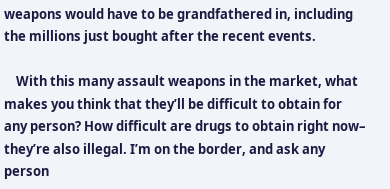weapons would have to be grandfathered in, including the millions just bought after the recent events.

    With this many assault weapons in the market, what makes you think that they’ll be difficult to obtain for any person? How difficult are drugs to obtain right now– they’re also illegal. I’m on the border, and ask any person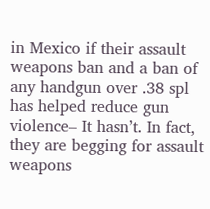in Mexico if their assault weapons ban and a ban of any handgun over .38 spl has helped reduce gun violence– It hasn’t. In fact, they are begging for assault weapons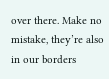over there. Make no mistake, they’re also in our borders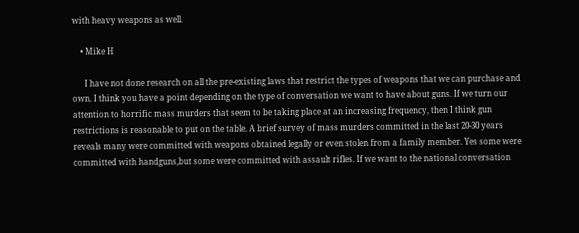with heavy weapons as well.

    • Mike H

      I have not done research on all the pre-existing laws that restrict the types of weapons that we can purchase and own. I think you have a point depending on the type of conversation we want to have about guns. If we turn our attention to horrific mass murders that seem to be taking place at an increasing frequency, then I think gun restrictions is reasonable to put on the table. A brief survey of mass murders committed in the last 20-30 years reveals many were committed with weapons obtained legally or even stolen from a family member. Yes some were committed with handguns,but some were committed with assault rifles. If we want to the national conversation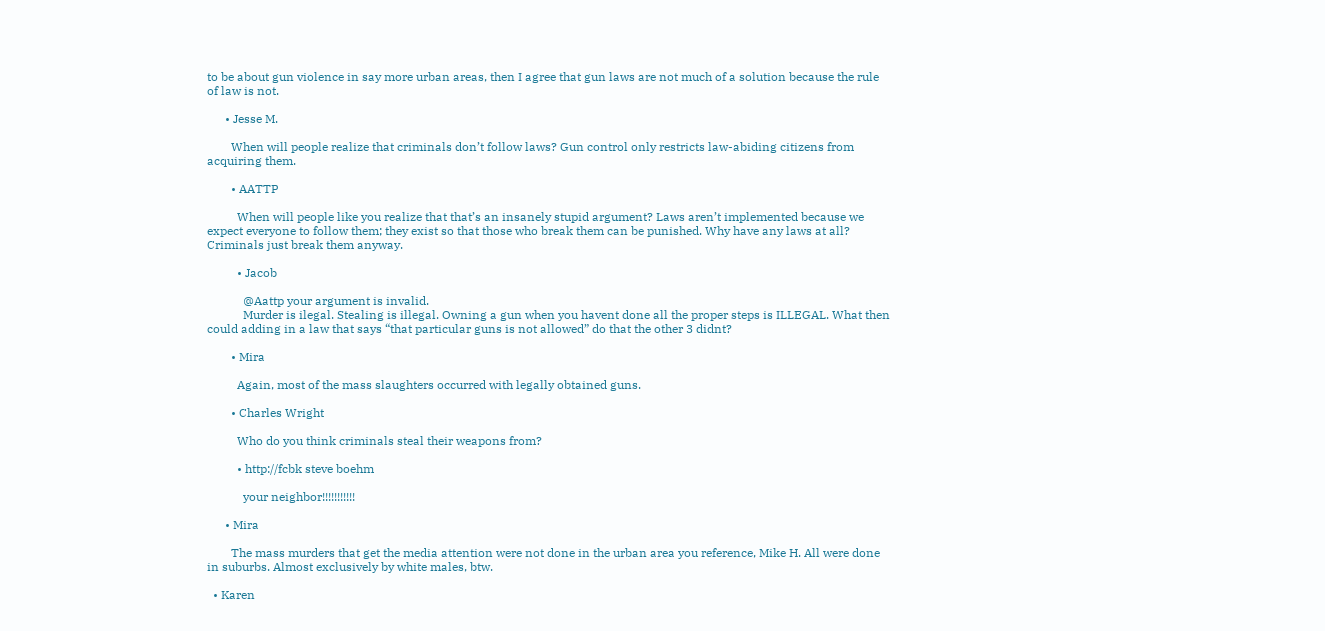to be about gun violence in say more urban areas, then I agree that gun laws are not much of a solution because the rule of law is not.

      • Jesse M.

        When will people realize that criminals don’t follow laws? Gun control only restricts law-abiding citizens from acquiring them.

        • AATTP

          When will people like you realize that that’s an insanely stupid argument? Laws aren’t implemented because we expect everyone to follow them; they exist so that those who break them can be punished. Why have any laws at all? Criminals just break them anyway.

          • Jacob

            @Aattp your argument is invalid.
            Murder is ilegal. Stealing is illegal. Owning a gun when you havent done all the proper steps is ILLEGAL. What then could adding in a law that says “that particular guns is not allowed” do that the other 3 didnt?

        • Mira

          Again, most of the mass slaughters occurred with legally obtained guns.

        • Charles Wright

          Who do you think criminals steal their weapons from?

          • http://fcbk steve boehm

            your neighbor!!!!!!!!!!!

      • Mira

        The mass murders that get the media attention were not done in the urban area you reference, Mike H. All were done in suburbs. Almost exclusively by white males, btw.

  • Karen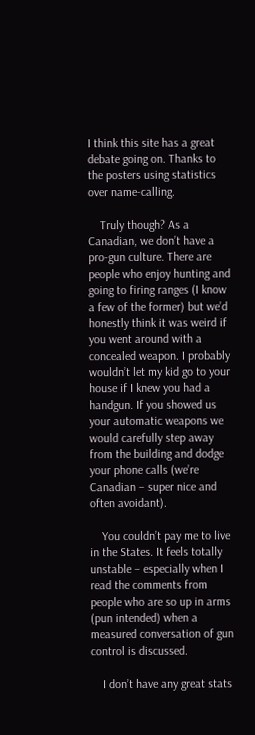I think this site has a great debate going on. Thanks to the posters using statistics over name-calling.

    Truly though? As a Canadian, we don’t have a pro-gun culture. There are people who enjoy hunting and going to firing ranges (I know a few of the former) but we’d honestly think it was weird if you went around with a concealed weapon. I probably wouldn’t let my kid go to your house if I knew you had a handgun. If you showed us your automatic weapons we would carefully step away from the building and dodge your phone calls (we’re Canadian – super nice and often avoidant).

    You couldn’t pay me to live in the States. It feels totally unstable – especially when I read the comments from people who are so up in arms (pun intended) when a measured conversation of gun control is discussed.

    I don’t have any great stats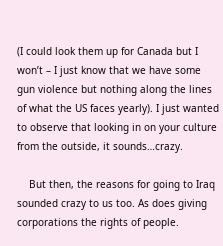(I could look them up for Canada but I won’t – I just know that we have some gun violence but nothing along the lines of what the US faces yearly). I just wanted to observe that looking in on your culture from the outside, it sounds…crazy.

    But then, the reasons for going to Iraq sounded crazy to us too. As does giving corporations the rights of people.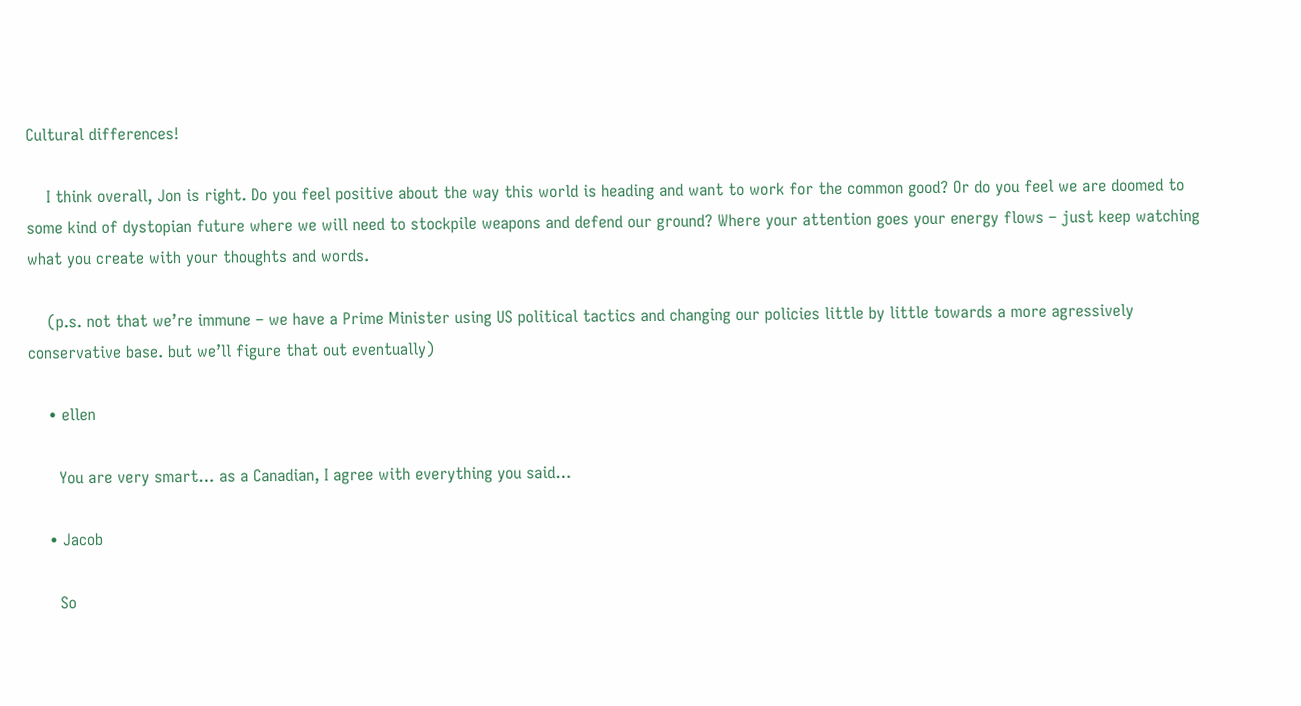Cultural differences!

    I think overall, Jon is right. Do you feel positive about the way this world is heading and want to work for the common good? Or do you feel we are doomed to some kind of dystopian future where we will need to stockpile weapons and defend our ground? Where your attention goes your energy flows – just keep watching what you create with your thoughts and words.

    (p.s. not that we’re immune – we have a Prime Minister using US political tactics and changing our policies little by little towards a more agressively conservative base. but we’ll figure that out eventually)

    • ellen

      You are very smart… as a Canadian, I agree with everything you said…

    • Jacob

      So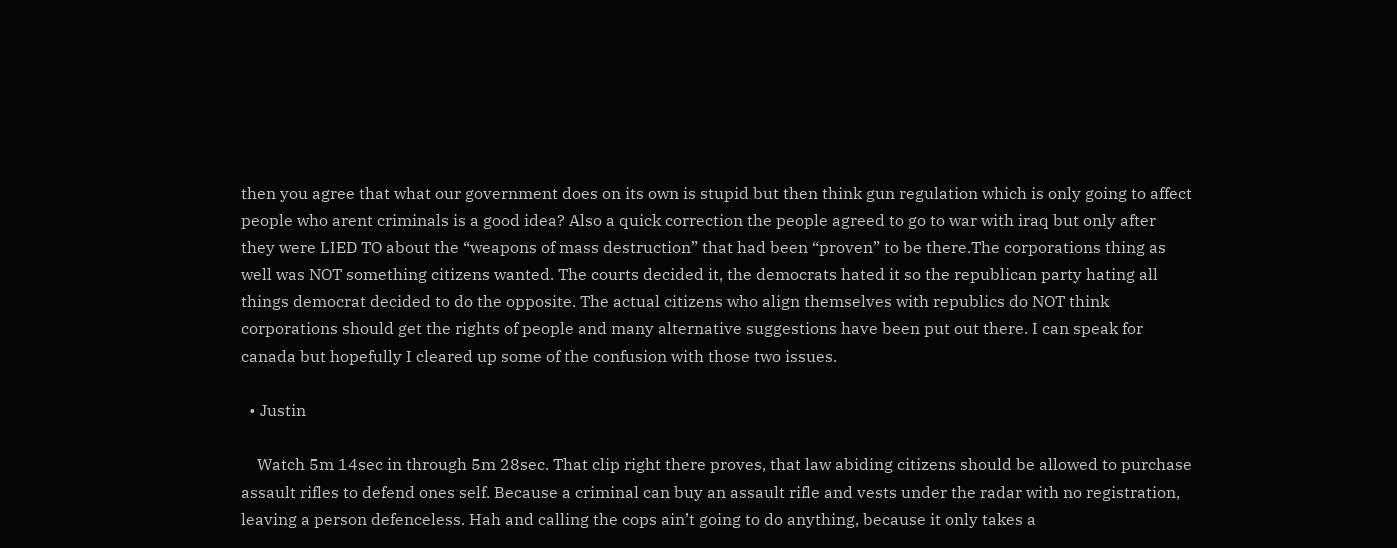then you agree that what our government does on its own is stupid but then think gun regulation which is only going to affect people who arent criminals is a good idea? Also a quick correction the people agreed to go to war with iraq but only after they were LIED TO about the “weapons of mass destruction” that had been “proven” to be there.The corporations thing as well was NOT something citizens wanted. The courts decided it, the democrats hated it so the republican party hating all things democrat decided to do the opposite. The actual citizens who align themselves with republics do NOT think corporations should get the rights of people and many alternative suggestions have been put out there. I can speak for canada but hopefully I cleared up some of the confusion with those two issues.

  • Justin

    Watch 5m 14sec in through 5m 28sec. That clip right there proves, that law abiding citizens should be allowed to purchase assault rifles to defend ones self. Because a criminal can buy an assault rifle and vests under the radar with no registration, leaving a person defenceless. Hah and calling the cops ain’t going to do anything, because it only takes a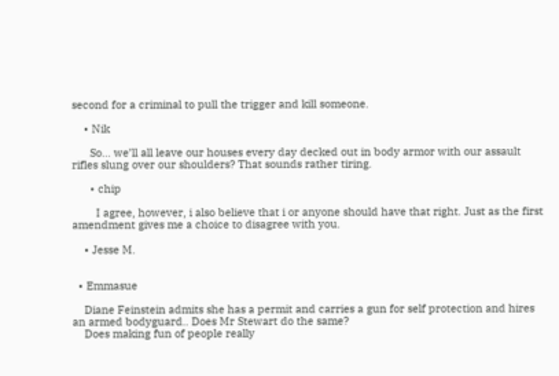second for a criminal to pull the trigger and kill someone.

    • Nik

      So… we’ll all leave our houses every day decked out in body armor with our assault rifles slung over our shoulders? That sounds rather tiring.

      • chip

        I agree, however, i also believe that i or anyone should have that right. Just as the first amendment gives me a choice to disagree with you.

    • Jesse M.


  • Emmasue

    Diane Feinstein admits she has a permit and carries a gun for self protection and hires an armed bodyguard.. Does Mr Stewart do the same?
    Does making fun of people really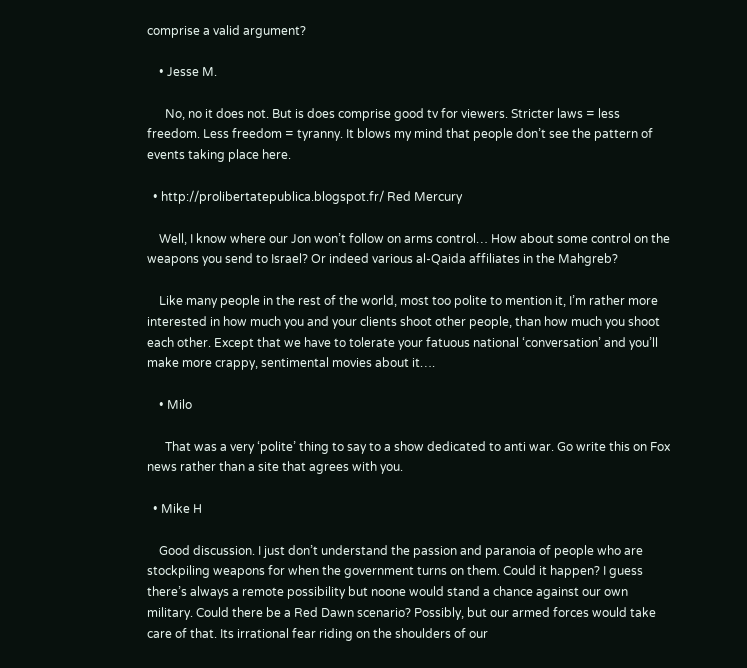comprise a valid argument?

    • Jesse M.

      No, no it does not. But is does comprise good tv for viewers. Stricter laws = less freedom. Less freedom = tyranny. It blows my mind that people don’t see the pattern of events taking place here.

  • http://prolibertatepublica.blogspot.fr/ Red Mercury

    Well, I know where our Jon won’t follow on arms control… How about some control on the weapons you send to Israel? Or indeed various al-Qaida affiliates in the Mahgreb?

    Like many people in the rest of the world, most too polite to mention it, I’m rather more interested in how much you and your clients shoot other people, than how much you shoot each other. Except that we have to tolerate your fatuous national ‘conversation’ and you’ll make more crappy, sentimental movies about it….

    • Milo

      That was a very ‘polite’ thing to say to a show dedicated to anti war. Go write this on Fox news rather than a site that agrees with you.

  • Mike H

    Good discussion. I just don’t understand the passion and paranoia of people who are stockpiling weapons for when the government turns on them. Could it happen? I guess there’s always a remote possibility but noone would stand a chance against our own military. Could there be a Red Dawn scenario? Possibly, but our armed forces would take care of that. Its irrational fear riding on the shoulders of our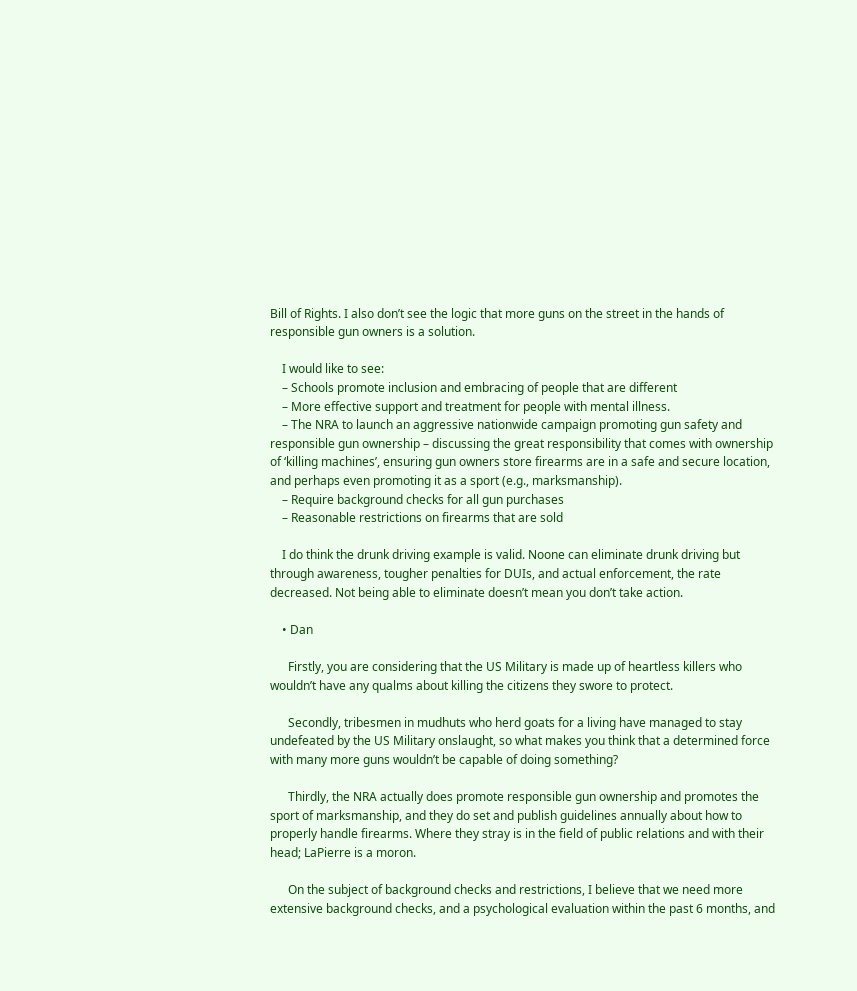Bill of Rights. I also don’t see the logic that more guns on the street in the hands of responsible gun owners is a solution.

    I would like to see:
    – Schools promote inclusion and embracing of people that are different
    – More effective support and treatment for people with mental illness.
    – The NRA to launch an aggressive nationwide campaign promoting gun safety and responsible gun ownership – discussing the great responsibility that comes with ownership of ‘killing machines’, ensuring gun owners store firearms are in a safe and secure location, and perhaps even promoting it as a sport (e.g., marksmanship).
    – Require background checks for all gun purchases
    – Reasonable restrictions on firearms that are sold

    I do think the drunk driving example is valid. Noone can eliminate drunk driving but through awareness, tougher penalties for DUIs, and actual enforcement, the rate decreased. Not being able to eliminate doesn’t mean you don’t take action.

    • Dan

      Firstly, you are considering that the US Military is made up of heartless killers who wouldn’t have any qualms about killing the citizens they swore to protect.

      Secondly, tribesmen in mudhuts who herd goats for a living have managed to stay undefeated by the US Military onslaught, so what makes you think that a determined force with many more guns wouldn’t be capable of doing something?

      Thirdly, the NRA actually does promote responsible gun ownership and promotes the sport of marksmanship, and they do set and publish guidelines annually about how to properly handle firearms. Where they stray is in the field of public relations and with their head; LaPierre is a moron.

      On the subject of background checks and restrictions, I believe that we need more extensive background checks, and a psychological evaluation within the past 6 months, and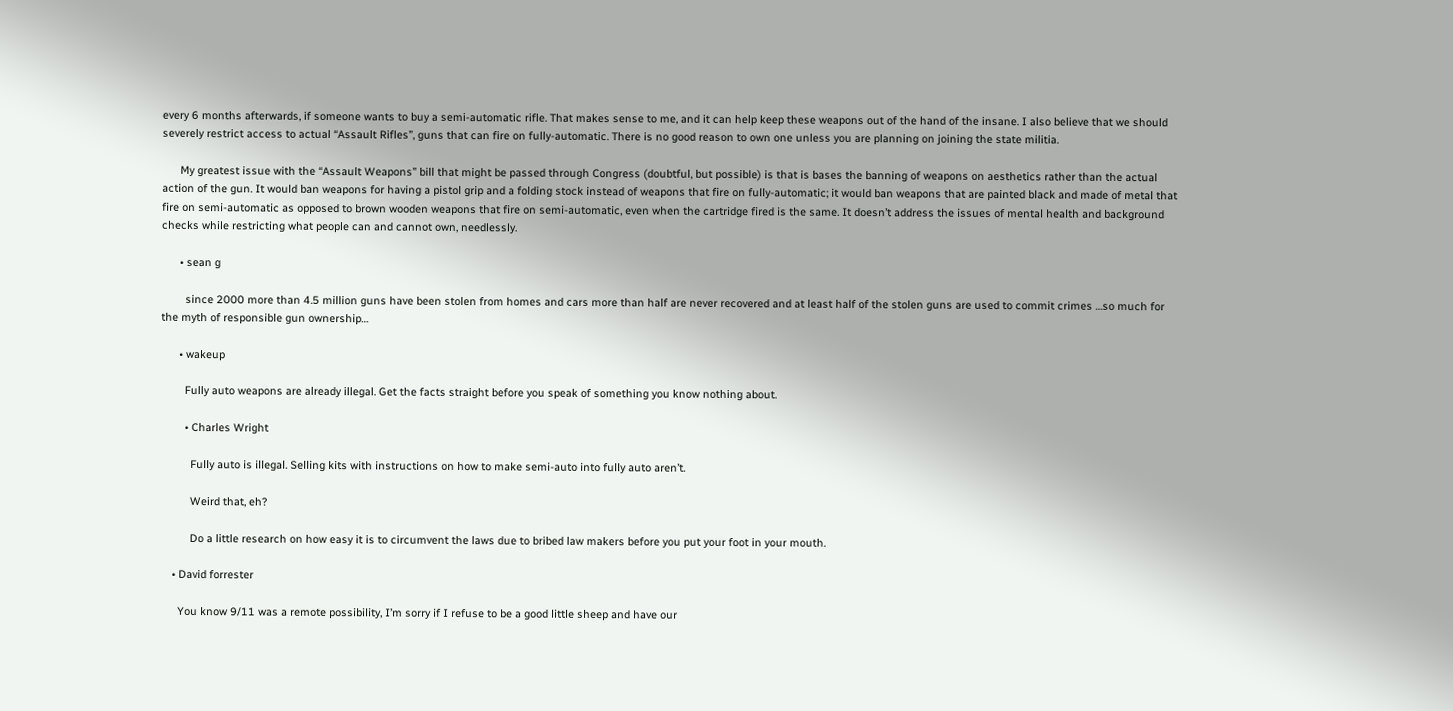every 6 months afterwards, if someone wants to buy a semi-automatic rifle. That makes sense to me, and it can help keep these weapons out of the hand of the insane. I also believe that we should severely restrict access to actual “Assault Rifles”, guns that can fire on fully-automatic. There is no good reason to own one unless you are planning on joining the state militia.

      My greatest issue with the “Assault Weapons” bill that might be passed through Congress (doubtful, but possible) is that is bases the banning of weapons on aesthetics rather than the actual action of the gun. It would ban weapons for having a pistol grip and a folding stock instead of weapons that fire on fully-automatic; it would ban weapons that are painted black and made of metal that fire on semi-automatic as opposed to brown wooden weapons that fire on semi-automatic, even when the cartridge fired is the same. It doesn’t address the issues of mental health and background checks while restricting what people can and cannot own, needlessly.

      • sean g

        since 2000 more than 4.5 million guns have been stolen from homes and cars more than half are never recovered and at least half of the stolen guns are used to commit crimes …so much for the myth of responsible gun ownership…

      • wakeup

        Fully auto weapons are already illegal. Get the facts straight before you speak of something you know nothing about.

        • Charles Wright

          Fully auto is illegal. Selling kits with instructions on how to make semi-auto into fully auto aren’t.

          Weird that, eh?

          Do a little research on how easy it is to circumvent the laws due to bribed law makers before you put your foot in your mouth.

    • David forrester

      You know 9/11 was a remote possibility, I’m sorry if I refuse to be a good little sheep and have our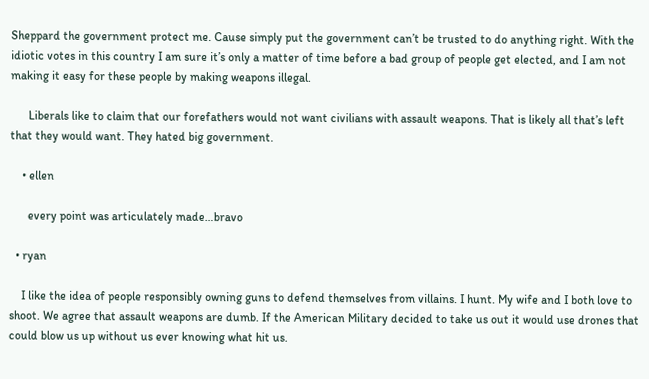Sheppard the government protect me. Cause simply put the government can’t be trusted to do anything right. With the idiotic votes in this country I am sure it’s only a matter of time before a bad group of people get elected, and I am not making it easy for these people by making weapons illegal.

      Liberals like to claim that our forefathers would not want civilians with assault weapons. That is likely all that’s left that they would want. They hated big government.

    • ellen

      every point was articulately made…bravo

  • ryan

    I like the idea of people responsibly owning guns to defend themselves from villains. I hunt. My wife and I both love to shoot. We agree that assault weapons are dumb. If the American Military decided to take us out it would use drones that could blow us up without us ever knowing what hit us.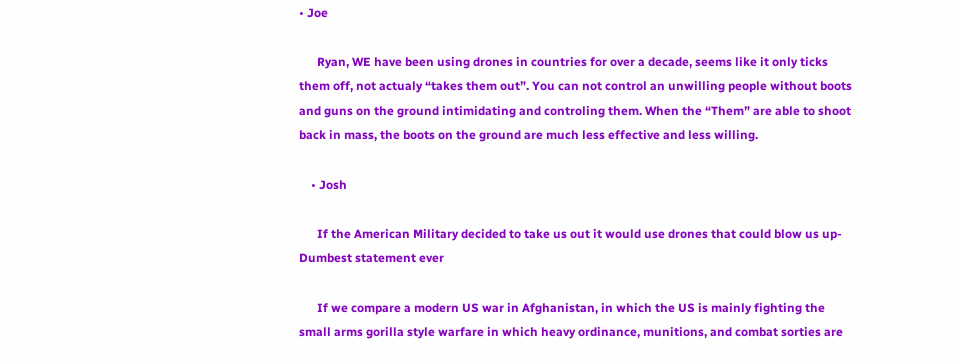• Joe

      Ryan, WE have been using drones in countries for over a decade, seems like it only ticks them off, not actualy “takes them out”. You can not control an unwilling people without boots and guns on the ground intimidating and controling them. When the “Them” are able to shoot back in mass, the boots on the ground are much less effective and less willing.

    • Josh

      If the American Military decided to take us out it would use drones that could blow us up- Dumbest statement ever

      If we compare a modern US war in Afghanistan, in which the US is mainly fighting the small arms gorilla style warfare in which heavy ordinance, munitions, and combat sorties are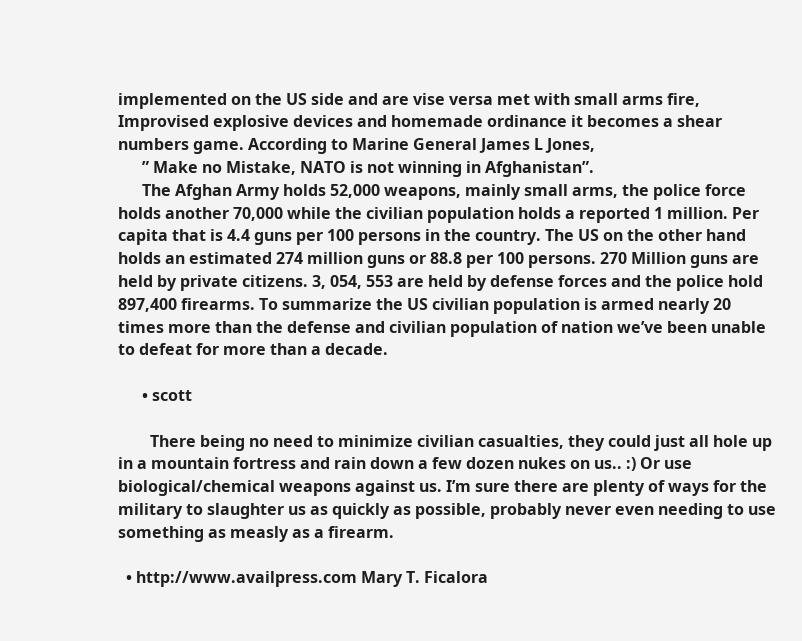implemented on the US side and are vise versa met with small arms fire, Improvised explosive devices and homemade ordinance it becomes a shear numbers game. According to Marine General James L Jones,
      ” Make no Mistake, NATO is not winning in Afghanistan”.
      The Afghan Army holds 52,000 weapons, mainly small arms, the police force holds another 70,000 while the civilian population holds a reported 1 million. Per capita that is 4.4 guns per 100 persons in the country. The US on the other hand holds an estimated 274 million guns or 88.8 per 100 persons. 270 Million guns are held by private citizens. 3, 054, 553 are held by defense forces and the police hold 897,400 firearms. To summarize the US civilian population is armed nearly 20 times more than the defense and civilian population of nation we’ve been unable to defeat for more than a decade.

      • scott

        There being no need to minimize civilian casualties, they could just all hole up in a mountain fortress and rain down a few dozen nukes on us.. :) Or use biological/chemical weapons against us. I’m sure there are plenty of ways for the military to slaughter us as quickly as possible, probably never even needing to use something as measly as a firearm.

  • http://www.availpress.com Mary T. Ficalora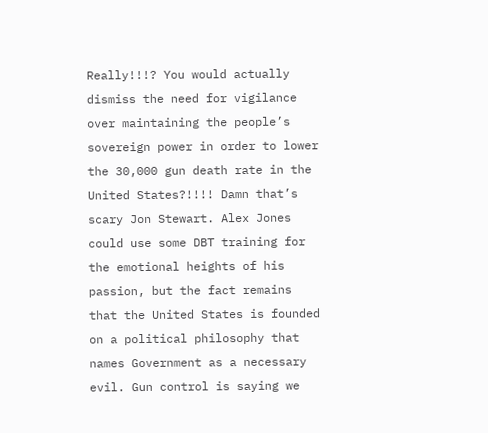Really!!!? You would actually dismiss the need for vigilance over maintaining the people’s sovereign power in order to lower the 30,000 gun death rate in the United States?!!!! Damn that’s scary Jon Stewart. Alex Jones could use some DBT training for the emotional heights of his passion, but the fact remains that the United States is founded on a political philosophy that names Government as a necessary evil. Gun control is saying we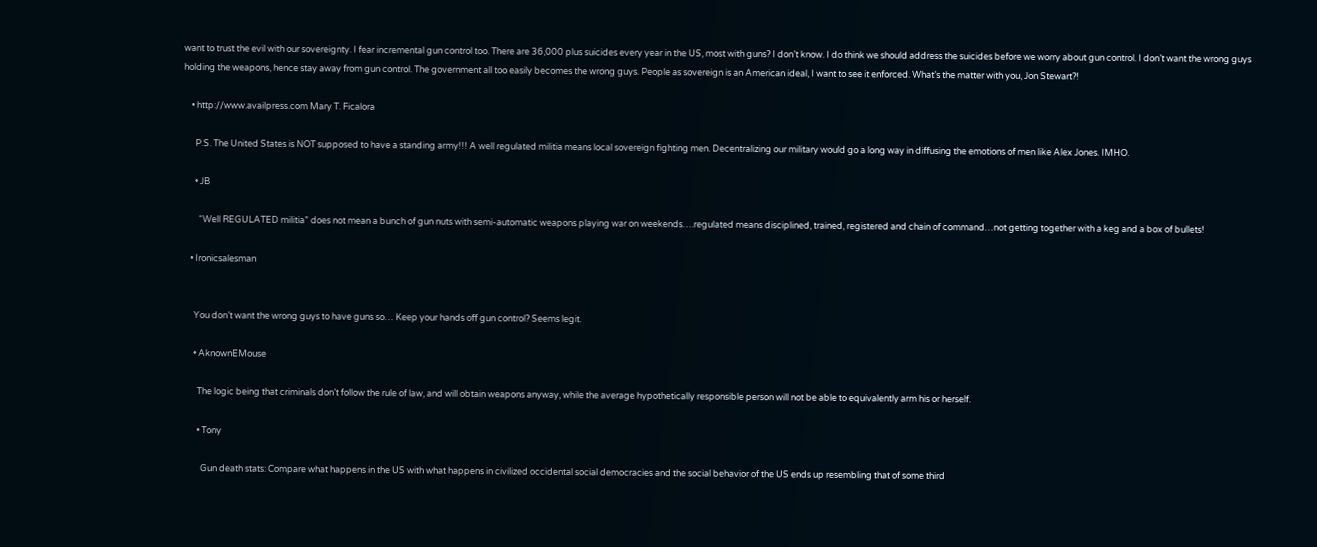want to trust the evil with our sovereignty. I fear incremental gun control too. There are 36,000 plus suicides every year in the US, most with guns? I don’t know. I do think we should address the suicides before we worry about gun control. I don’t want the wrong guys holding the weapons, hence stay away from gun control. The government all too easily becomes the wrong guys. People as sovereign is an American ideal, I want to see it enforced. What’s the matter with you, Jon Stewart?!

    • http://www.availpress.com Mary T. Ficalora

      P.S. The United States is NOT supposed to have a standing army!!! A well regulated militia means local sovereign fighting men. Decentralizing our military would go a long way in diffusing the emotions of men like Alex Jones. IMHO.

      • JB

        “Well REGULATED militia” does not mean a bunch of gun nuts with semi-automatic weapons playing war on weekends….regulated means disciplined, trained, registered and chain of command…not getting together with a keg and a box of bullets!

    • Ironicsalesman


      You don’t want the wrong guys to have guns so… Keep your hands off gun control? Seems legit.

      • AknownEMouse

        The logic being that criminals don’t follow the rule of law, and will obtain weapons anyway, while the average hypothetically responsible person will not be able to equivalently arm his or herself.

        • Tony

          Gun death stats: Compare what happens in the US with what happens in civilized occidental social democracies and the social behavior of the US ends up resembling that of some third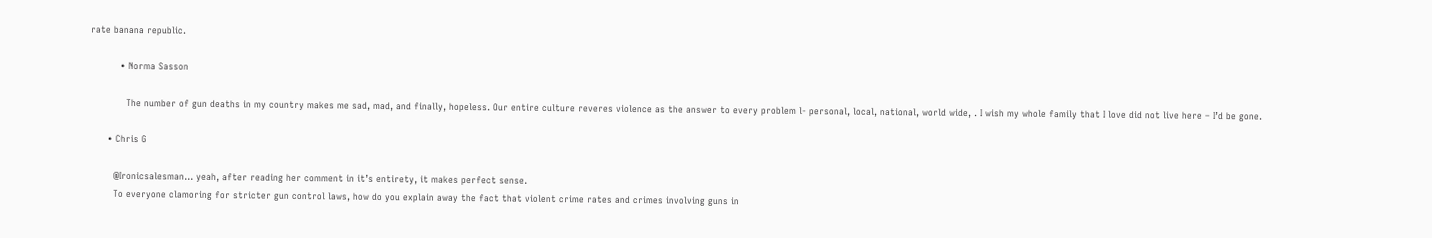rate banana republic.

          • Norma Sasson

            The number of gun deaths in my country makes me sad, mad, and finally, hopeless. Our entire culture reveres violence as the answer to every problem l- personal, local, national, world wide, . I wish my whole family that I love did not live here – I’d be gone.

      • Chris G

        @Ironicsalesman… yeah, after reading her comment in it’s entirety, it makes perfect sense.
        To everyone clamoring for stricter gun control laws, how do you explain away the fact that violent crime rates and crimes involving guns in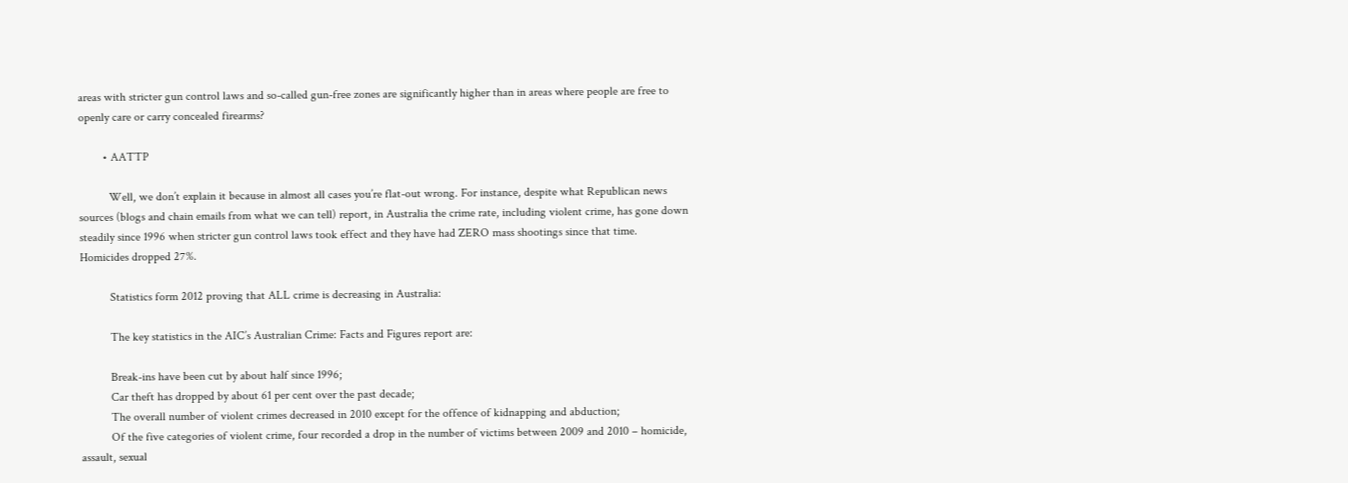areas with stricter gun control laws and so-called gun-free zones are significantly higher than in areas where people are free to openly care or carry concealed firearms?

        • AATTP

          Well, we don’t explain it because in almost all cases you’re flat-out wrong. For instance, despite what Republican news sources (blogs and chain emails from what we can tell) report, in Australia the crime rate, including violent crime, has gone down steadily since 1996 when stricter gun control laws took effect and they have had ZERO mass shootings since that time. Homicides dropped 27%.

          Statistics form 2012 proving that ALL crime is decreasing in Australia:

          The key statistics in the AIC’s Australian Crime: Facts and Figures report are:

          Break-ins have been cut by about half since 1996;
          Car theft has dropped by about 61 per cent over the past decade;
          The overall number of violent crimes decreased in 2010 except for the offence of kidnapping and abduction;
          Of the five categories of violent crime, four recorded a drop in the number of victims between 2009 and 2010 – homicide, assault, sexual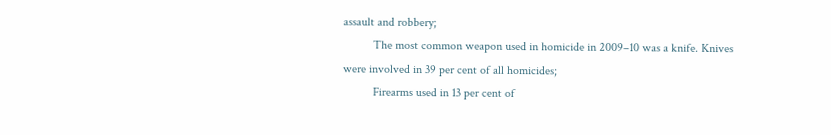assault and robbery;
          The most common weapon used in homicide in 2009–10 was a knife. Knives were involved in 39 per cent of all homicides;
          Firearms used in 13 per cent of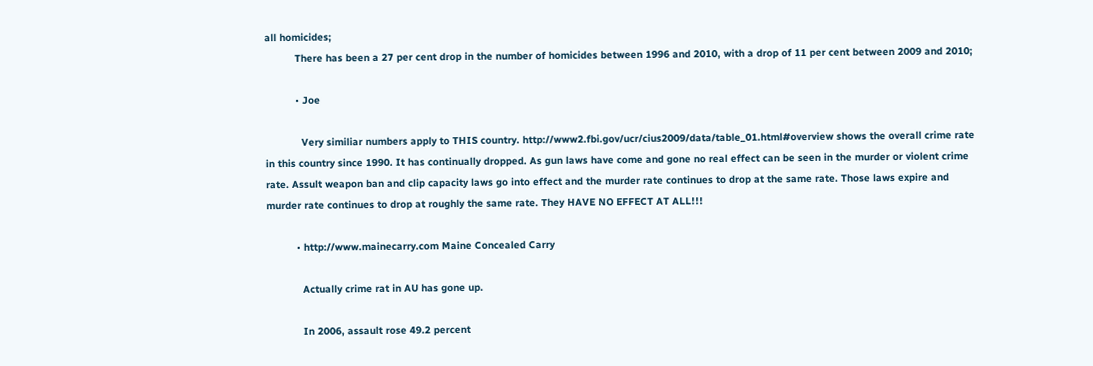all homicides;
          There has been a 27 per cent drop in the number of homicides between 1996 and 2010, with a drop of 11 per cent between 2009 and 2010;

          • Joe

            Very similiar numbers apply to THIS country. http://www2.fbi.gov/ucr/cius2009/data/table_01.html#overview shows the overall crime rate in this country since 1990. It has continually dropped. As gun laws have come and gone no real effect can be seen in the murder or violent crime rate. Assult weapon ban and clip capacity laws go into effect and the murder rate continues to drop at the same rate. Those laws expire and murder rate continues to drop at roughly the same rate. They HAVE NO EFFECT AT ALL!!!

          • http://www.mainecarry.com Maine Concealed Carry

            Actually crime rat in AU has gone up.

            In 2006, assault rose 49.2 percent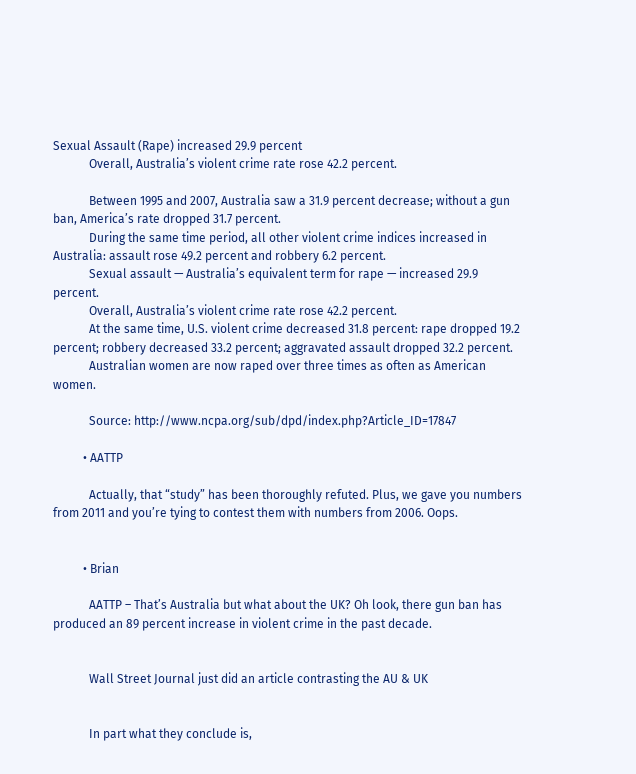Sexual Assault (Rape) increased 29.9 percent
            Overall, Australia’s violent crime rate rose 42.2 percent.

            Between 1995 and 2007, Australia saw a 31.9 percent decrease; without a gun ban, America’s rate dropped 31.7 percent.
            During the same time period, all other violent crime indices increased in Australia: assault rose 49.2 percent and robbery 6.2 percent.
            Sexual assault — Australia’s equivalent term for rape — increased 29.9 percent.
            Overall, Australia’s violent crime rate rose 42.2 percent.
            At the same time, U.S. violent crime decreased 31.8 percent: rape dropped 19.2 percent; robbery decreased 33.2 percent; aggravated assault dropped 32.2 percent.
            Australian women are now raped over three times as often as American women.

            Source: http://www.ncpa.org/sub/dpd/index.php?Article_ID=17847

          • AATTP

            Actually, that “study” has been thoroughly refuted. Plus, we gave you numbers from 2011 and you’re tying to contest them with numbers from 2006. Oops.


          • Brian

            AATTP – That’s Australia but what about the UK? Oh look, there gun ban has produced an 89 percent increase in violent crime in the past decade.


            Wall Street Journal just did an article contrasting the AU & UK


            In part what they conclude is,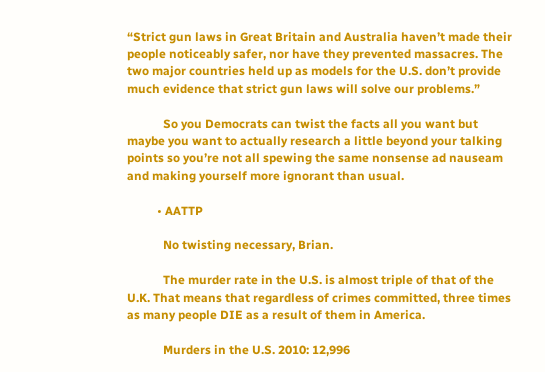“Strict gun laws in Great Britain and Australia haven’t made their people noticeably safer, nor have they prevented massacres. The two major countries held up as models for the U.S. don’t provide much evidence that strict gun laws will solve our problems.”

            So you Democrats can twist the facts all you want but maybe you want to actually research a little beyond your talking points so you’re not all spewing the same nonsense ad nauseam and making yourself more ignorant than usual.

          • AATTP

            No twisting necessary, Brian.

            The murder rate in the U.S. is almost triple of that of the U.K. That means that regardless of crimes committed, three times as many people DIE as a result of them in America.

            Murders in the U.S. 2010: 12,996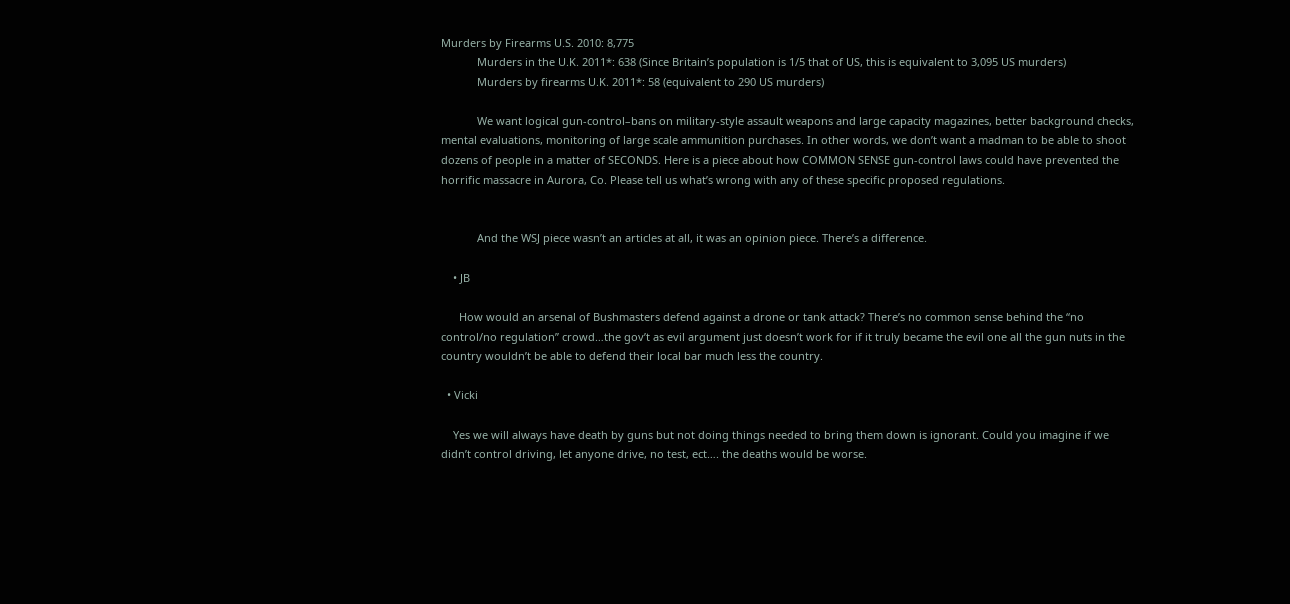Murders by Firearms U.S. 2010: 8,775
            Murders in the U.K. 2011*: 638 (Since Britain’s population is 1/5 that of US, this is equivalent to 3,095 US murders)
            Murders by firearms U.K. 2011*: 58 (equivalent to 290 US murders)

            We want logical gun-control–bans on military-style assault weapons and large capacity magazines, better background checks, mental evaluations, monitoring of large scale ammunition purchases. In other words, we don’t want a madman to be able to shoot dozens of people in a matter of SECONDS. Here is a piece about how COMMON SENSE gun-control laws could have prevented the horrific massacre in Aurora, Co. Please tell us what’s wrong with any of these specific proposed regulations.


            And the WSJ piece wasn’t an articles at all, it was an opinion piece. There’s a difference.

    • JB

      How would an arsenal of Bushmasters defend against a drone or tank attack? There’s no common sense behind the “no control/no regulation” crowd…the gov’t as evil argument just doesn’t work for if it truly became the evil one all the gun nuts in the country wouldn’t be able to defend their local bar much less the country.

  • Vicki

    Yes we will always have death by guns but not doing things needed to bring them down is ignorant. Could you imagine if we didn’t control driving, let anyone drive, no test, ect…. the deaths would be worse.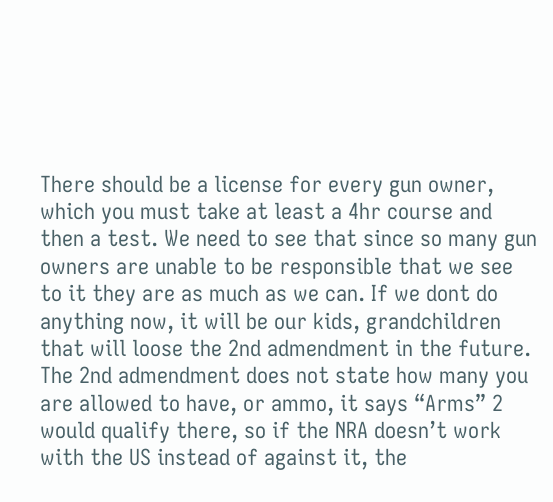There should be a license for every gun owner, which you must take at least a 4hr course and then a test. We need to see that since so many gun owners are unable to be responsible that we see to it they are as much as we can. If we dont do anything now, it will be our kids, grandchildren that will loose the 2nd admendment in the future. The 2nd admendment does not state how many you are allowed to have, or ammo, it says “Arms” 2 would qualify there, so if the NRA doesn’t work with the US instead of against it, the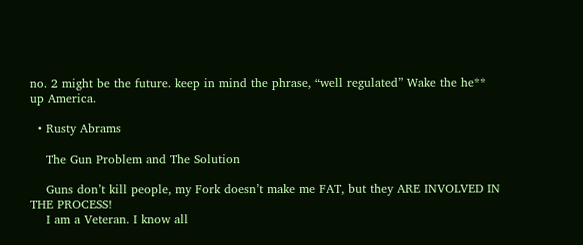no. 2 might be the future. keep in mind the phrase, “well regulated” Wake the he** up America.

  • Rusty Abrams

    The Gun Problem and The Solution

    Guns don’t kill people, my Fork doesn’t make me FAT, but they ARE INVOLVED IN THE PROCESS!
    I am a Veteran. I know all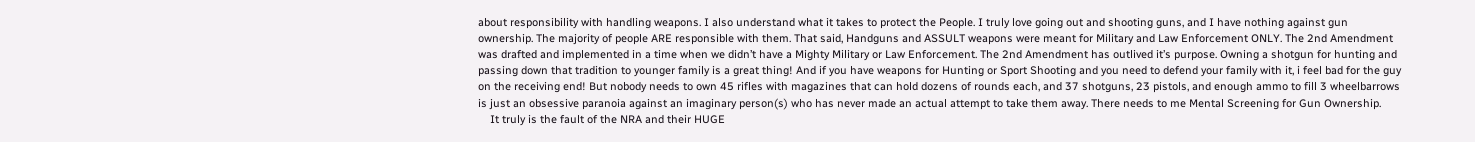about responsibility with handling weapons. I also understand what it takes to protect the People. I truly love going out and shooting guns, and I have nothing against gun ownership. The majority of people ARE responsible with them. That said, Handguns and ASSULT weapons were meant for Military and Law Enforcement ONLY. The 2nd Amendment was drafted and implemented in a time when we didn’t have a Mighty Military or Law Enforcement. The 2nd Amendment has outlived it’s purpose. Owning a shotgun for hunting and passing down that tradition to younger family is a great thing! And if you have weapons for Hunting or Sport Shooting and you need to defend your family with it, i feel bad for the guy on the receiving end! But nobody needs to own 45 rifles with magazines that can hold dozens of rounds each, and 37 shotguns, 23 pistols, and enough ammo to fill 3 wheelbarrows is just an obsessive paranoia against an imaginary person(s) who has never made an actual attempt to take them away. There needs to me Mental Screening for Gun Ownership.
    It truly is the fault of the NRA and their HUGE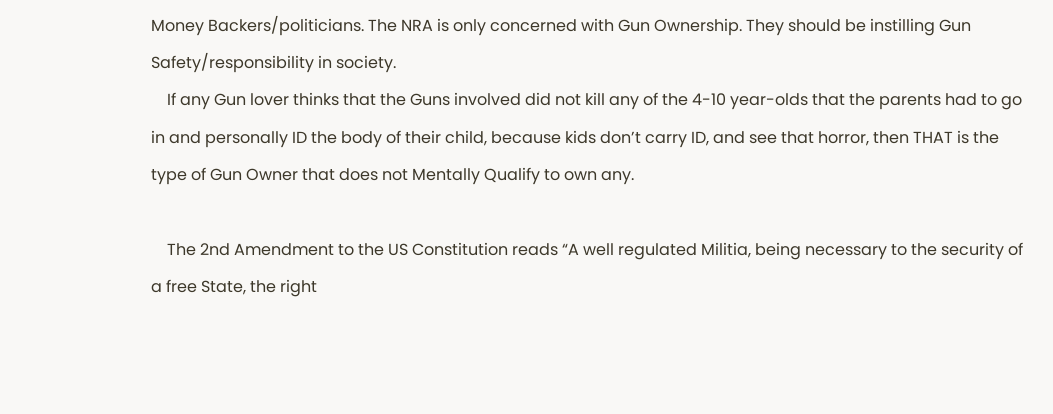Money Backers/politicians. The NRA is only concerned with Gun Ownership. They should be instilling Gun Safety/responsibility in society.
    If any Gun lover thinks that the Guns involved did not kill any of the 4-10 year-olds that the parents had to go in and personally ID the body of their child, because kids don’t carry ID, and see that horror, then THAT is the type of Gun Owner that does not Mentally Qualify to own any.

    The 2nd Amendment to the US Constitution reads “A well regulated Militia, being necessary to the security of a free State, the right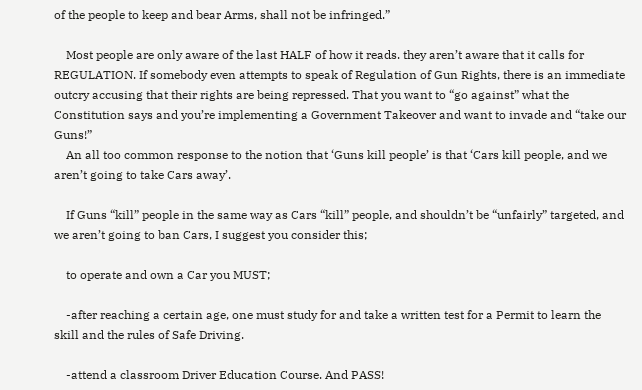of the people to keep and bear Arms, shall not be infringed.”

    Most people are only aware of the last HALF of how it reads. they aren’t aware that it calls for REGULATION. If somebody even attempts to speak of Regulation of Gun Rights, there is an immediate outcry accusing that their rights are being repressed. That you want to “go against” what the Constitution says and you’re implementing a Government Takeover and want to invade and “take our Guns!”
    An all too common response to the notion that ‘Guns kill people’ is that ‘Cars kill people, and we aren’t going to take Cars away’.

    If Guns “kill” people in the same way as Cars “kill” people, and shouldn’t be “unfairly” targeted, and we aren’t going to ban Cars, I suggest you consider this;

    to operate and own a Car you MUST;

    -after reaching a certain age, one must study for and take a written test for a Permit to learn the skill and the rules of Safe Driving.

    -attend a classroom Driver Education Course. And PASS!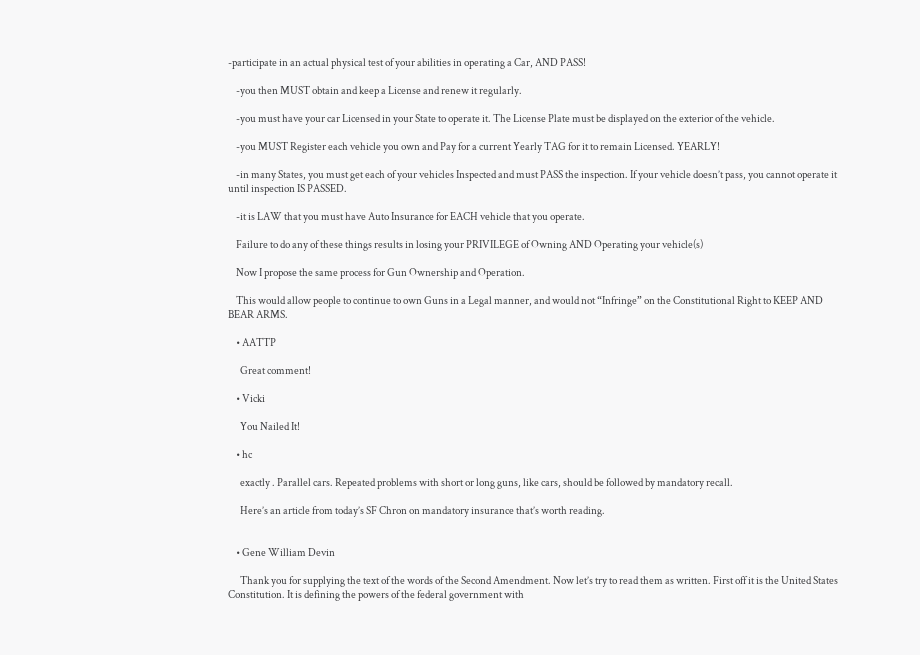-participate in an actual physical test of your abilities in operating a Car, AND PASS!

    -you then MUST obtain and keep a License and renew it regularly.

    -you must have your car Licensed in your State to operate it. The License Plate must be displayed on the exterior of the vehicle.

    -you MUST Register each vehicle you own and Pay for a current Yearly TAG for it to remain Licensed. YEARLY!

    -in many States, you must get each of your vehicles Inspected and must PASS the inspection. If your vehicle doesn’t pass, you cannot operate it until inspection IS PASSED.

    -it is LAW that you must have Auto Insurance for EACH vehicle that you operate.

    Failure to do any of these things results in losing your PRIVILEGE of Owning AND Operating your vehicle(s)

    Now I propose the same process for Gun Ownership and Operation.

    This would allow people to continue to own Guns in a Legal manner, and would not “Infringe” on the Constitutional Right to KEEP AND BEAR ARMS.

    • AATTP

      Great comment!

    • Vicki

      You Nailed It!

    • hc

      exactly . Parallel cars. Repeated problems with short or long guns, like cars, should be followed by mandatory recall.

      Here’s an article from today’s SF Chron on mandatory insurance that’s worth reading.


    • Gene William Devin

      Thank you for supplying the text of the words of the Second Amendment. Now let’s try to read them as written. First off it is the United States Constitution. It is defining the powers of the federal government with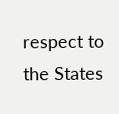respect to the States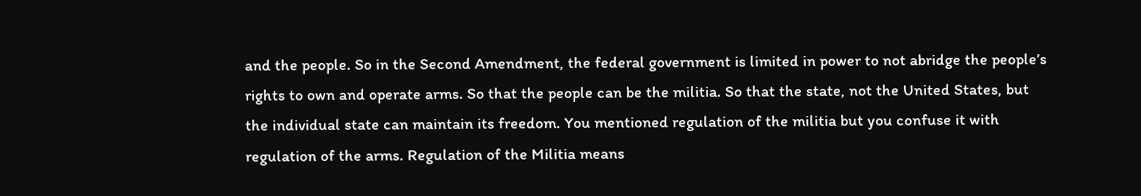and the people. So in the Second Amendment, the federal government is limited in power to not abridge the people’s rights to own and operate arms. So that the people can be the militia. So that the state, not the United States, but the individual state can maintain its freedom. You mentioned regulation of the militia but you confuse it with regulation of the arms. Regulation of the Militia means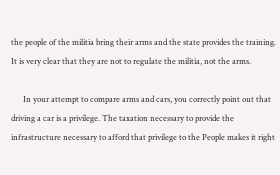the people of the militia bring their arms and the state provides the training. It is very clear that they are not to regulate the militia, not the arms.

      In your attempt to compare arms and cars, you correctly point out that driving a car is a privilege. The taxation necessary to provide the infrastructure necessary to afford that privilege to the People makes it right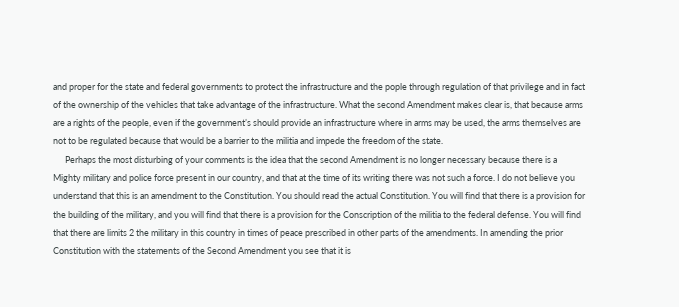and proper for the state and federal governments to protect the infrastructure and the pople through regulation of that privilege and in fact of the ownership of the vehicles that take advantage of the infrastructure. What the second Amendment makes clear is, that because arms are a rights of the people, even if the government’s should provide an infrastructure where in arms may be used, the arms themselves are not to be regulated because that would be a barrier to the militia and impede the freedom of the state.
      Perhaps the most disturbing of your comments is the idea that the second Amendment is no longer necessary because there is a Mighty military and police force present in our country, and that at the time of its writing there was not such a force. I do not believe you understand that this is an amendment to the Constitution. You should read the actual Constitution. You will find that there is a provision for the building of the military, and you will find that there is a provision for the Conscription of the militia to the federal defense. You will find that there are limits 2 the military in this country in times of peace prescribed in other parts of the amendments. In amending the prior Constitution with the statements of the Second Amendment you see that it is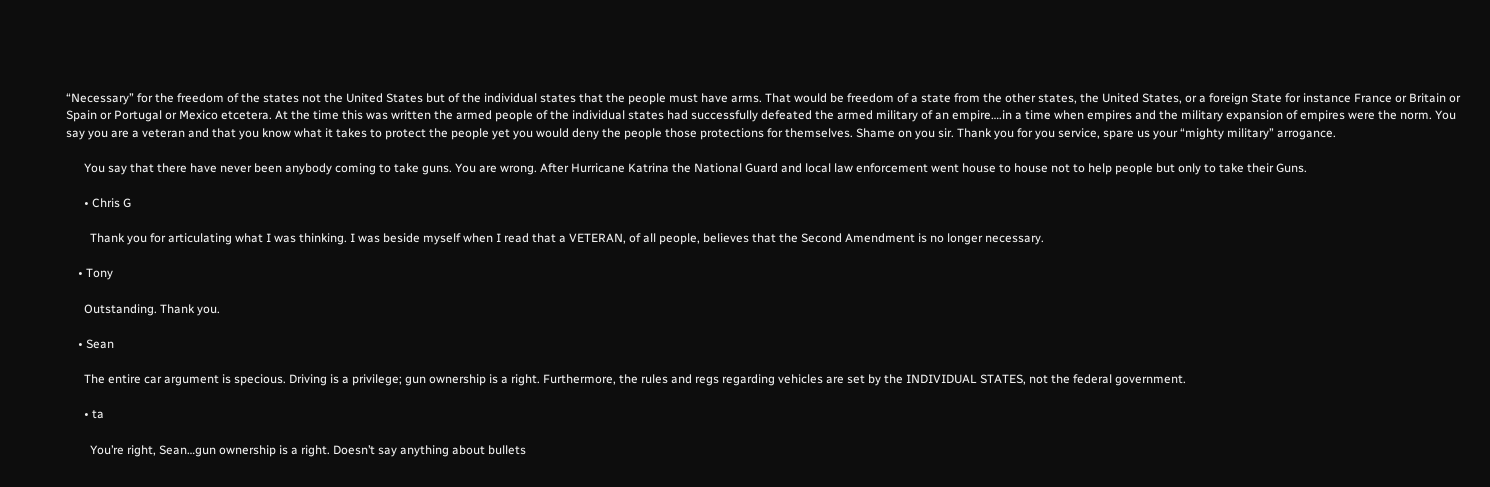“Necessary” for the freedom of the states not the United States but of the individual states that the people must have arms. That would be freedom of a state from the other states, the United States, or a foreign State for instance France or Britain or Spain or Portugal or Mexico etcetera. At the time this was written the armed people of the individual states had successfully defeated the armed military of an empire….in a time when empires and the military expansion of empires were the norm. You say you are a veteran and that you know what it takes to protect the people yet you would deny the people those protections for themselves. Shame on you sir. Thank you for you service, spare us your “mighty military” arrogance.

      You say that there have never been anybody coming to take guns. You are wrong. After Hurricane Katrina the National Guard and local law enforcement went house to house not to help people but only to take their Guns.

      • Chris G

        Thank you for articulating what I was thinking. I was beside myself when I read that a VETERAN, of all people, believes that the Second Amendment is no longer necessary.

    • Tony

      Outstanding. Thank you.

    • Sean

      The entire car argument is specious. Driving is a privilege; gun ownership is a right. Furthermore, the rules and regs regarding vehicles are set by the INDIVIDUAL STATES, not the federal government.

      • ta

        You’re right, Sean…gun ownership is a right. Doesn’t say anything about bullets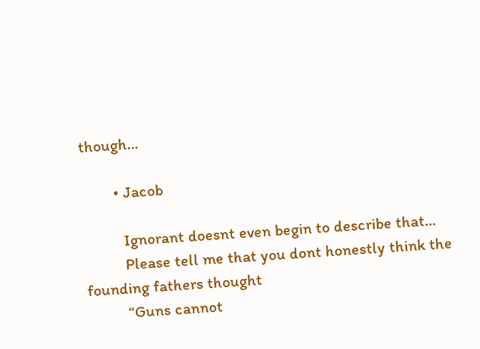though…

        • Jacob

          Ignorant doesnt even begin to describe that…
          Please tell me that you dont honestly think the founding fathers thought
          “Guns cannot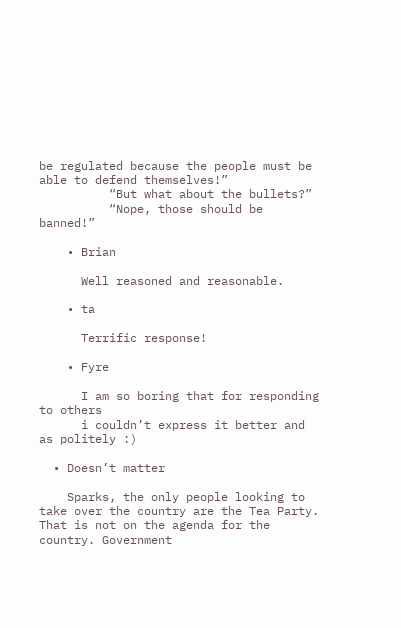be regulated because the people must be able to defend themselves!”
          “But what about the bullets?”
          “Nope, those should be banned!”

    • Brian

      Well reasoned and reasonable.

    • ta

      Terrific response!

    • Fyre

      I am so boring that for responding to others
      i couldn’t express it better and as politely :)

  • Doesn’t matter

    Sparks, the only people looking to take over the country are the Tea Party. That is not on the agenda for the country. Government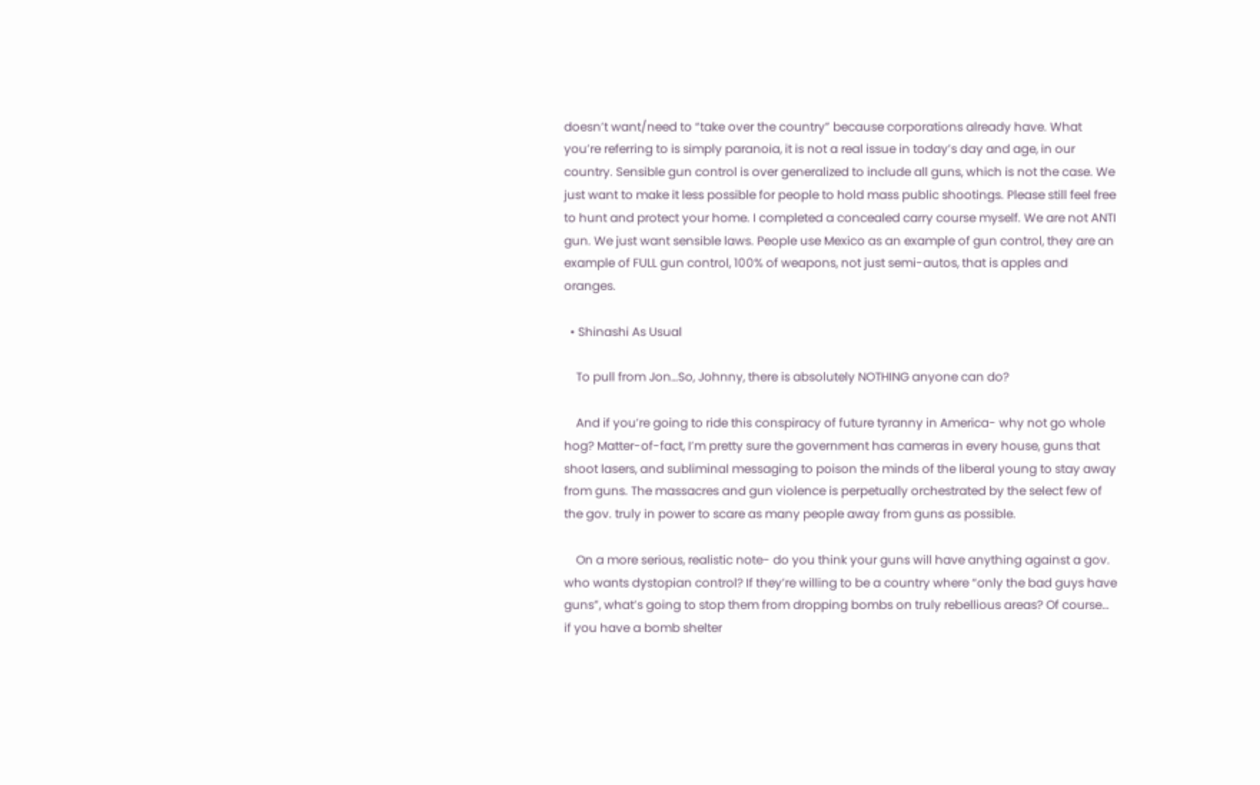doesn’t want/need to “take over the country” because corporations already have. What you’re referring to is simply paranoia, it is not a real issue in today’s day and age, in our country. Sensible gun control is over generalized to include all guns, which is not the case. We just want to make it less possible for people to hold mass public shootings. Please still feel free to hunt and protect your home. I completed a concealed carry course myself. We are not ANTI gun. We just want sensible laws. People use Mexico as an example of gun control, they are an example of FULL gun control, 100% of weapons, not just semi-autos, that is apples and oranges.

  • Shinashi As Usual

    To pull from Jon…So, Johnny, there is absolutely NOTHING anyone can do?

    And if you’re going to ride this conspiracy of future tyranny in America- why not go whole hog? Matter-of-fact, I’m pretty sure the government has cameras in every house, guns that shoot lasers, and subliminal messaging to poison the minds of the liberal young to stay away from guns. The massacres and gun violence is perpetually orchestrated by the select few of the gov. truly in power to scare as many people away from guns as possible.

    On a more serious, realistic note- do you think your guns will have anything against a gov. who wants dystopian control? If they’re willing to be a country where “only the bad guys have guns”, what’s going to stop them from dropping bombs on truly rebellious areas? Of course… if you have a bomb shelter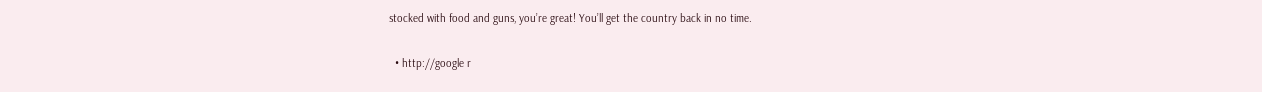stocked with food and guns, you’re great! You’ll get the country back in no time.

  • http://google r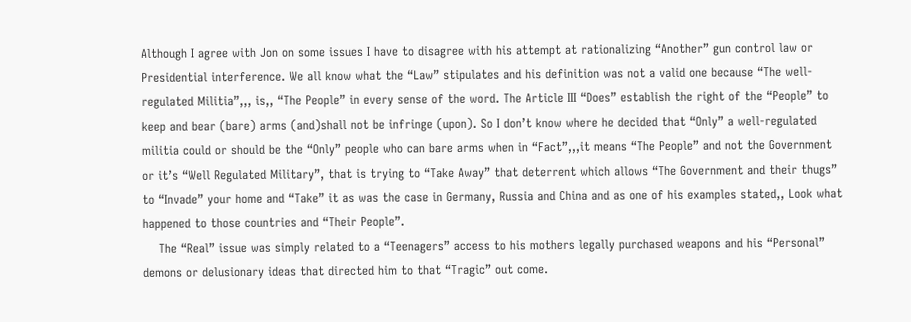Although I agree with Jon on some issues I have to disagree with his attempt at rationalizing “Another” gun control law or Presidential interference. We all know what the “Law” stipulates and his definition was not a valid one because “The well-regulated Militia”,,, is,, “The People” in every sense of the word. The Article III “Does” establish the right of the “People” to keep and bear (bare) arms (and)shall not be infringe (upon). So I don’t know where he decided that “Only” a well-regulated militia could or should be the “Only” people who can bare arms when in “Fact”,,,it means “The People” and not the Government or it’s “Well Regulated Military”, that is trying to “Take Away” that deterrent which allows “The Government and their thugs” to “Invade” your home and “Take” it as was the case in Germany, Russia and China and as one of his examples stated,, Look what happened to those countries and “Their People”.
    The “Real” issue was simply related to a “Teenagers” access to his mothers legally purchased weapons and his “Personal” demons or delusionary ideas that directed him to that “Tragic” out come.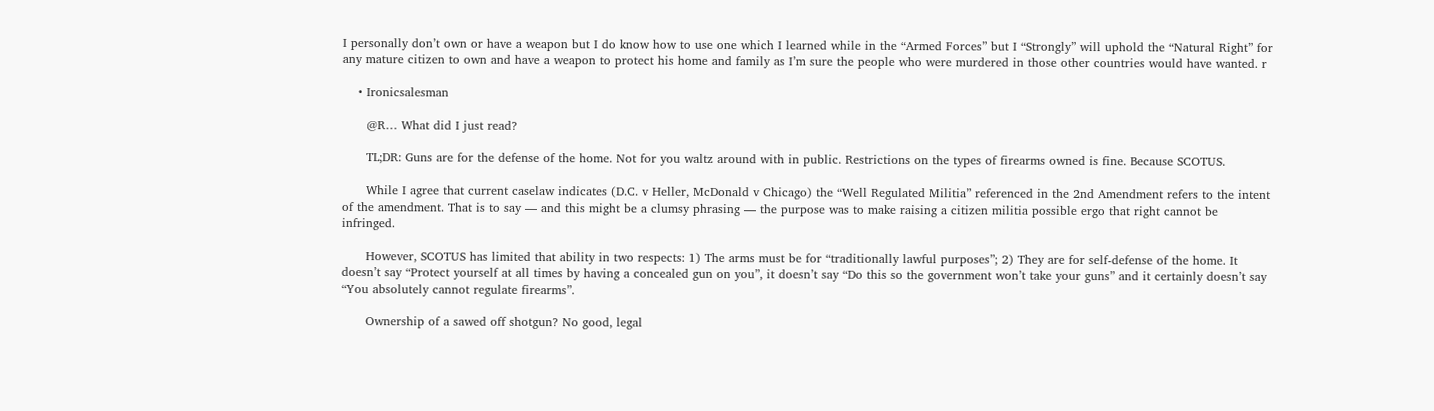I personally don’t own or have a weapon but I do know how to use one which I learned while in the “Armed Forces” but I “Strongly” will uphold the “Natural Right” for any mature citizen to own and have a weapon to protect his home and family as I’m sure the people who were murdered in those other countries would have wanted. r

    • Ironicsalesman

      @R… What did I just read?

      TL;DR: Guns are for the defense of the home. Not for you waltz around with in public. Restrictions on the types of firearms owned is fine. Because SCOTUS.

      While I agree that current caselaw indicates (D.C. v Heller, McDonald v Chicago) the “Well Regulated Militia” referenced in the 2nd Amendment refers to the intent of the amendment. That is to say — and this might be a clumsy phrasing — the purpose was to make raising a citizen militia possible ergo that right cannot be infringed.

      However, SCOTUS has limited that ability in two respects: 1) The arms must be for “traditionally lawful purposes”; 2) They are for self-defense of the home. It doesn’t say “Protect yourself at all times by having a concealed gun on you”, it doesn’t say “Do this so the government won’t take your guns” and it certainly doesn’t say “You absolutely cannot regulate firearms”.

      Ownership of a sawed off shotgun? No good, legal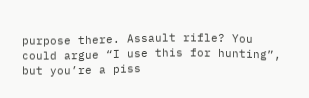purpose there. Assault rifle? You could argue “I use this for hunting”, but you’re a piss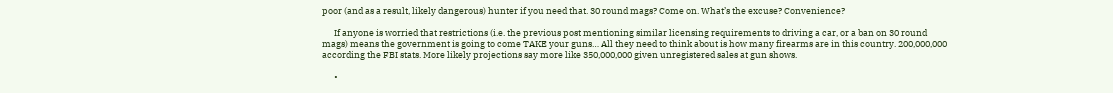poor (and as a result, likely dangerous) hunter if you need that. 30 round mags? Come on. What’s the excuse? Convenience?

      If anyone is worried that restrictions (i.e. the previous post mentioning similar licensing requirements to driving a car, or a ban on 30 round mags) means the government is going to come TAKE your guns… All they need to think about is how many firearms are in this country. 200,000,000 according the FBI stats. More likely projections say more like 350,000,000 given unregistered sales at gun shows.

      •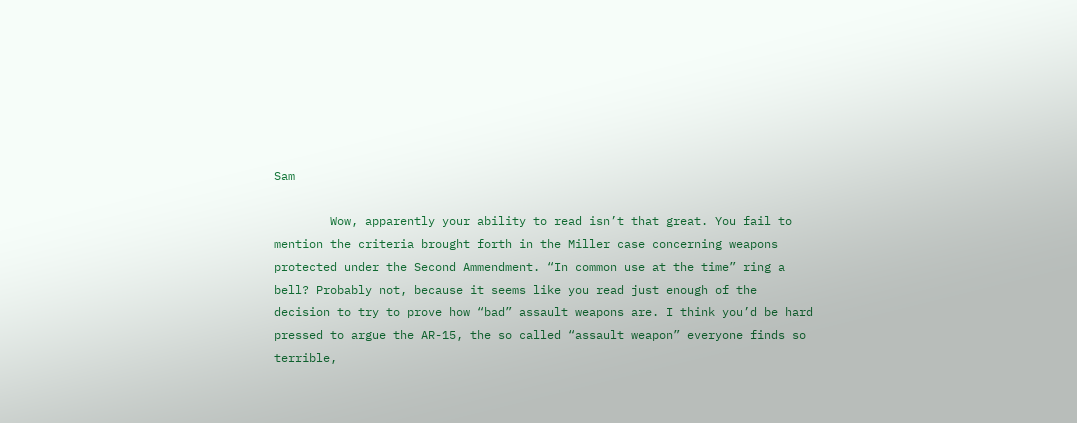Sam

        Wow, apparently your ability to read isn’t that great. You fail to mention the criteria brought forth in the Miller case concerning weapons protected under the Second Ammendment. “In common use at the time” ring a bell? Probably not, because it seems like you read just enough of the decision to try to prove how “bad” assault weapons are. I think you’d be hard pressed to argue the AR-15, the so called “assault weapon” everyone finds so terrible,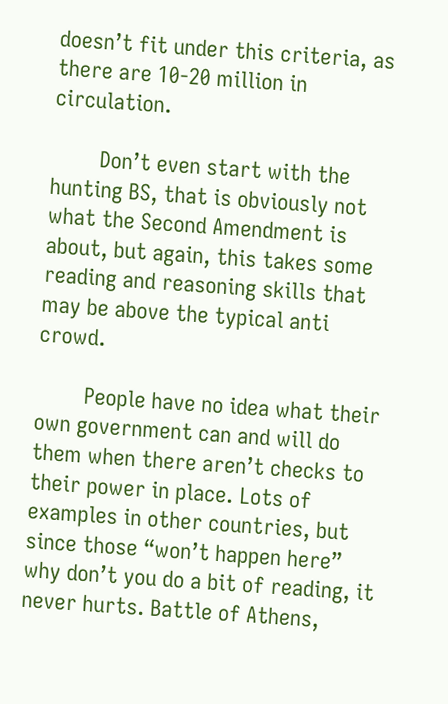doesn’t fit under this criteria, as there are 10-20 million in circulation.

        Don’t even start with the hunting BS, that is obviously not what the Second Amendment is about, but again, this takes some reading and reasoning skills that may be above the typical anti crowd.

        People have no idea what their own government can and will do them when there aren’t checks to their power in place. Lots of examples in other countries, but since those “won’t happen here” why don’t you do a bit of reading, it never hurts. Battle of Athens,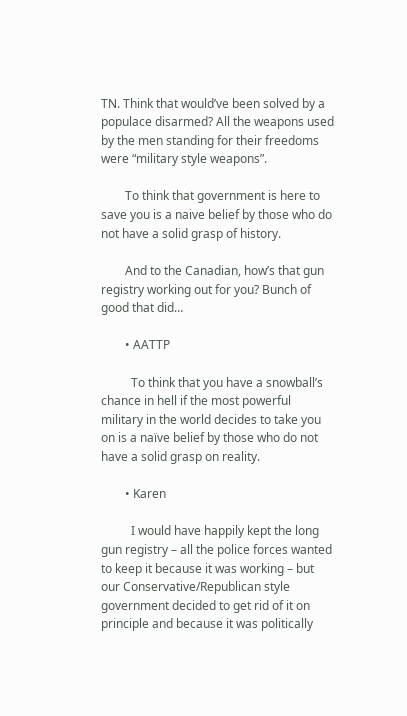TN. Think that would’ve been solved by a populace disarmed? All the weapons used by the men standing for their freedoms were “military style weapons”.

        To think that government is here to save you is a naive belief by those who do not have a solid grasp of history.

        And to the Canadian, how’s that gun registry working out for you? Bunch of good that did…

        • AATTP

          To think that you have a snowball’s chance in hell if the most powerful military in the world decides to take you on is a naïve belief by those who do not have a solid grasp on reality.

        • Karen

          I would have happily kept the long gun registry – all the police forces wanted to keep it because it was working – but our Conservative/Republican style government decided to get rid of it on principle and because it was politically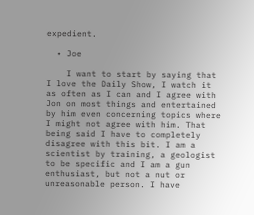expedient.

  • Joe

    I want to start by saying that I love the Daily Show, I watch it as often as I can and I agree with Jon on most things and entertained by him even concerning topics where I might not agree with him. That being said I have to completely disagree with this bit. I am a scientist by training, a geologist to be specific and I am a gun enthusiast, but not a nut or unreasonable person. I have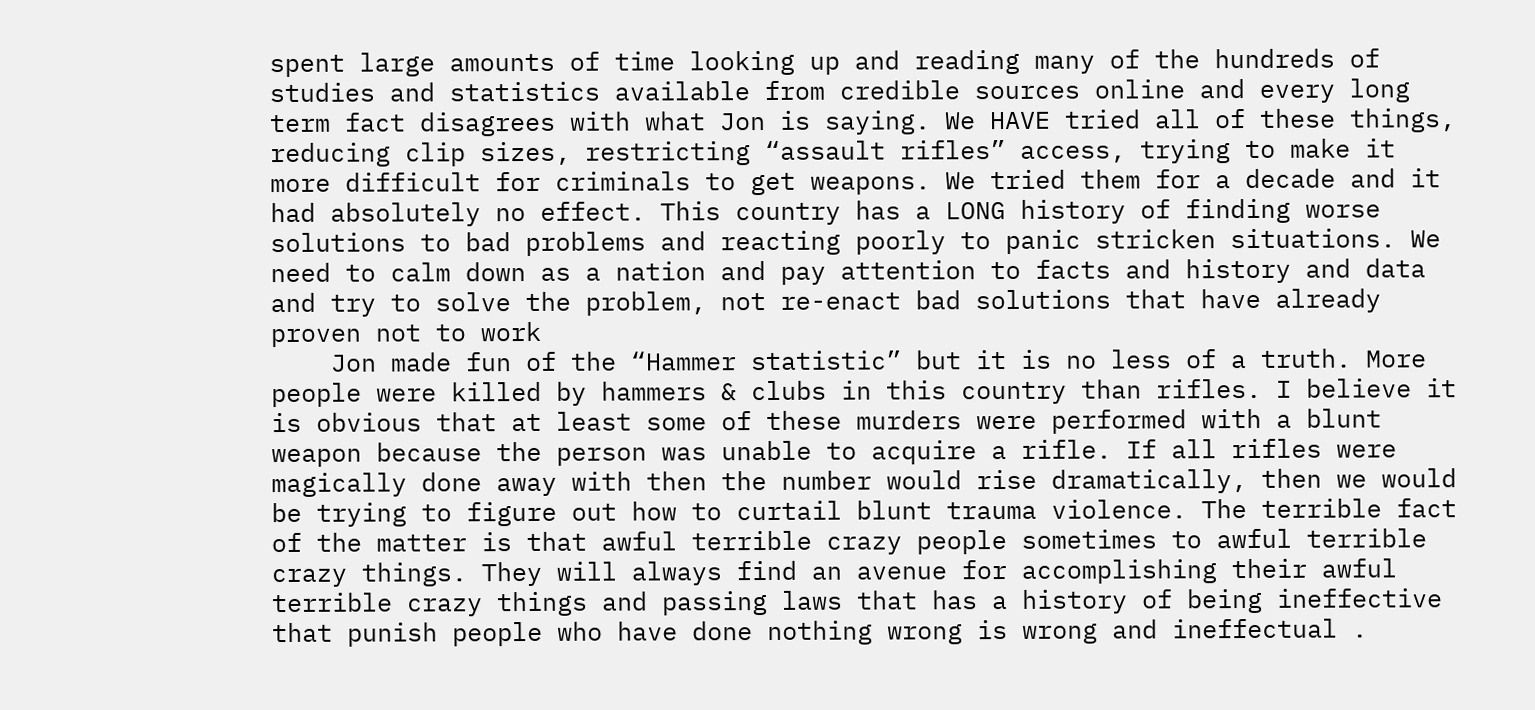spent large amounts of time looking up and reading many of the hundreds of studies and statistics available from credible sources online and every long term fact disagrees with what Jon is saying. We HAVE tried all of these things, reducing clip sizes, restricting “assault rifles” access, trying to make it more difficult for criminals to get weapons. We tried them for a decade and it had absolutely no effect. This country has a LONG history of finding worse solutions to bad problems and reacting poorly to panic stricken situations. We need to calm down as a nation and pay attention to facts and history and data and try to solve the problem, not re-enact bad solutions that have already proven not to work
    Jon made fun of the “Hammer statistic” but it is no less of a truth. More people were killed by hammers & clubs in this country than rifles. I believe it is obvious that at least some of these murders were performed with a blunt weapon because the person was unable to acquire a rifle. If all rifles were magically done away with then the number would rise dramatically, then we would be trying to figure out how to curtail blunt trauma violence. The terrible fact of the matter is that awful terrible crazy people sometimes to awful terrible crazy things. They will always find an avenue for accomplishing their awful terrible crazy things and passing laws that has a history of being ineffective that punish people who have done nothing wrong is wrong and ineffectual .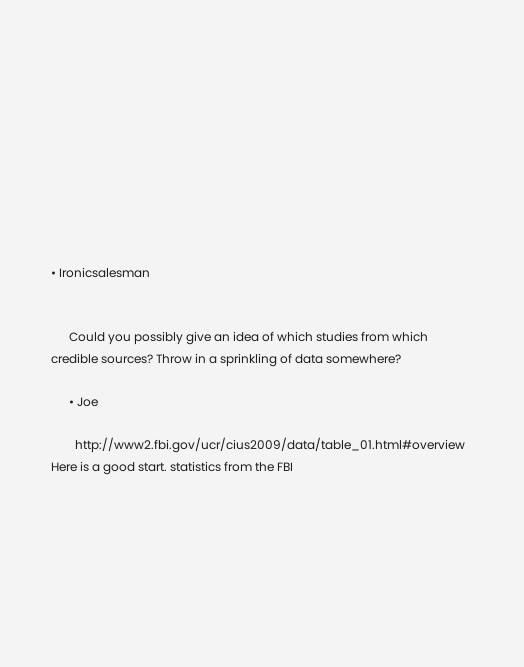• Ironicsalesman


      Could you possibly give an idea of which studies from which credible sources? Throw in a sprinkling of data somewhere?

      • Joe

        http://www2.fbi.gov/ucr/cius2009/data/table_01.html#overview Here is a good start. statistics from the FBI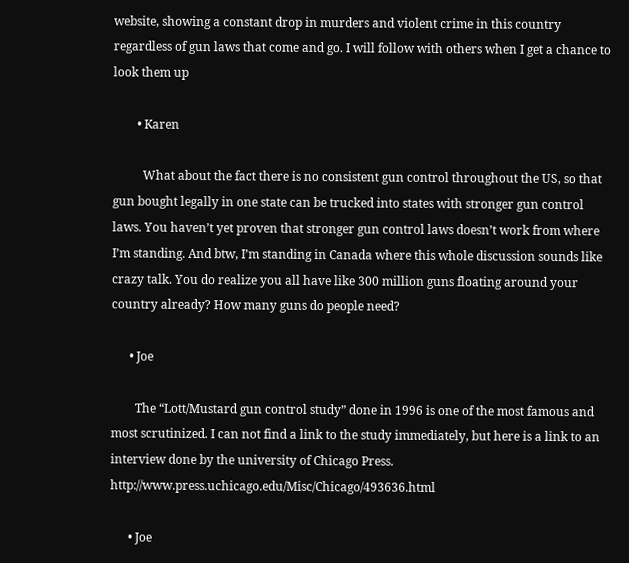website, showing a constant drop in murders and violent crime in this country regardless of gun laws that come and go. I will follow with others when I get a chance to look them up

        • Karen

          What about the fact there is no consistent gun control throughout the US, so that gun bought legally in one state can be trucked into states with stronger gun control laws. You haven’t yet proven that stronger gun control laws doesn’t work from where I’m standing. And btw, I’m standing in Canada where this whole discussion sounds like crazy talk. You do realize you all have like 300 million guns floating around your country already? How many guns do people need?

      • Joe

        The “Lott/Mustard gun control study” done in 1996 is one of the most famous and most scrutinized. I can not find a link to the study immediately, but here is a link to an interview done by the university of Chicago Press. http://www.press.uchicago.edu/Misc/Chicago/493636.html

      • Joe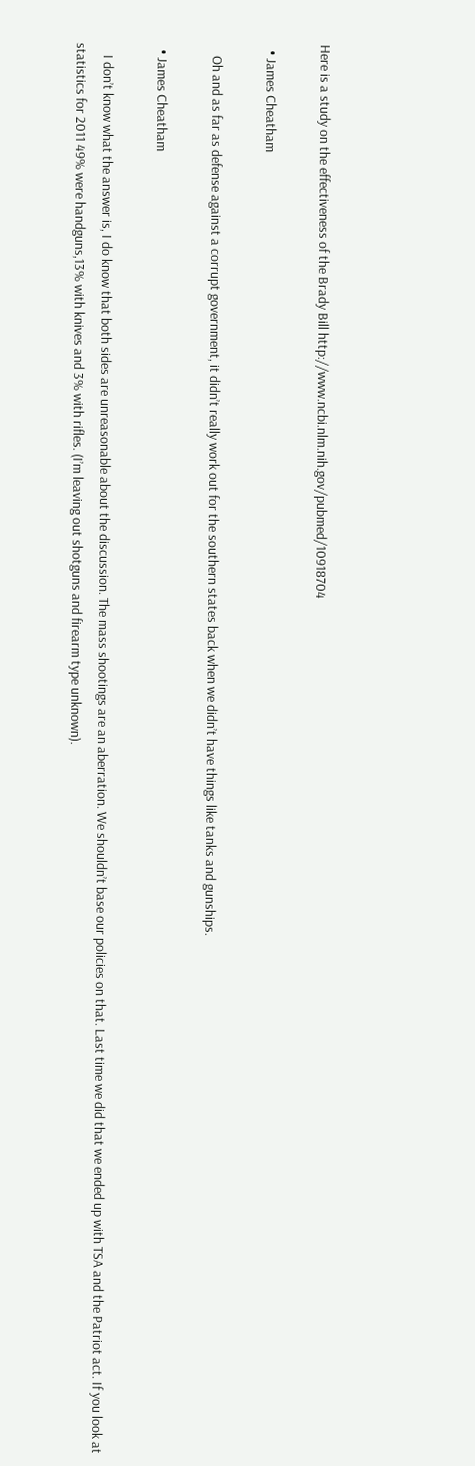Here is a study on the effectiveness of the Brady Bill http://www.ncbi.nlm.nih.gov/pubmed/10918704

  • James Cheatham

    Oh and as far as defense against a corrupt government, it didn’t really work out for the southern states back when we didn’t have things like tanks and gunships.

  • James Cheatham

    I don’t know what the answer is, I do know that both sides are unreasonable about the discussion. The mass shootings are an aberration. We shouldn’t base our policies on that. Last time we did that we ended up with TSA and the Patriot act. If you look at statistics for 2011 49% were handguns,13% with knives and 3% with rifles. (I’m leaving out shotguns and firearm type unknown).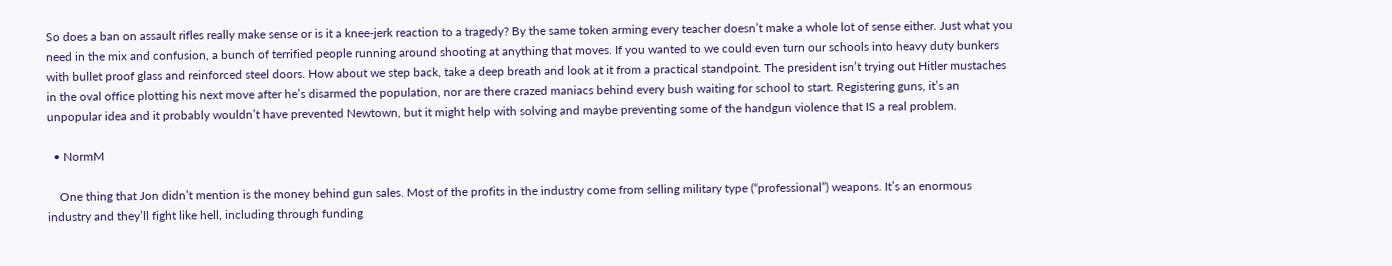So does a ban on assault rifles really make sense or is it a knee-jerk reaction to a tragedy? By the same token arming every teacher doesn’t make a whole lot of sense either. Just what you need in the mix and confusion, a bunch of terrified people running around shooting at anything that moves. If you wanted to we could even turn our schools into heavy duty bunkers with bullet proof glass and reinforced steel doors. How about we step back, take a deep breath and look at it from a practical standpoint. The president isn’t trying out Hitler mustaches in the oval office plotting his next move after he’s disarmed the population, nor are there crazed maniacs behind every bush waiting for school to start. Registering guns, it’s an unpopular idea and it probably wouldn’t have prevented Newtown, but it might help with solving and maybe preventing some of the handgun violence that IS a real problem.

  • NormM

    One thing that Jon didn’t mention is the money behind gun sales. Most of the profits in the industry come from selling military type (“professional”) weapons. It’s an enormous industry and they’ll fight like hell, including through funding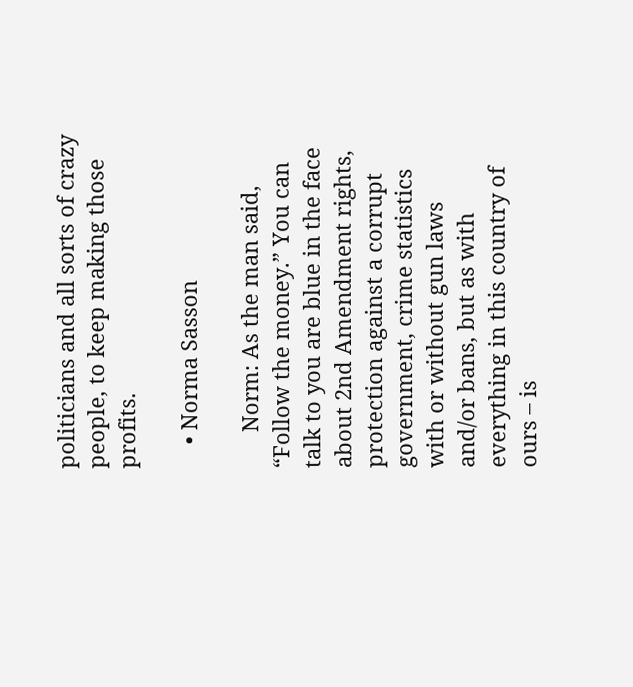politicians and all sorts of crazy people, to keep making those profits.

    • Norma Sasson

      Norm: As the man said, “Follow the money.” You can talk to you are blue in the face about 2nd Amendment rights, protection against a corrupt government, crime statistics with or without gun laws and/or bans, but as with everything in this country of ours – is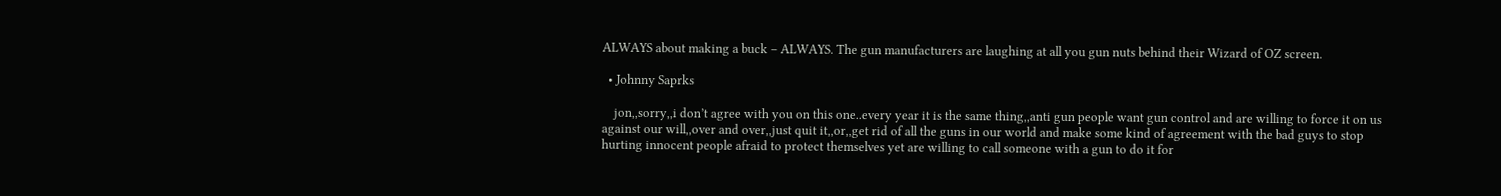ALWAYS about making a buck – ALWAYS. The gun manufacturers are laughing at all you gun nuts behind their Wizard of OZ screen.

  • Johnny Saprks

    jon,,sorry,,i don’t agree with you on this one..every year it is the same thing,,anti gun people want gun control and are willing to force it on us against our will,,over and over,,just quit it,,or,,get rid of all the guns in our world and make some kind of agreement with the bad guys to stop hurting innocent people afraid to protect themselves yet are willing to call someone with a gun to do it for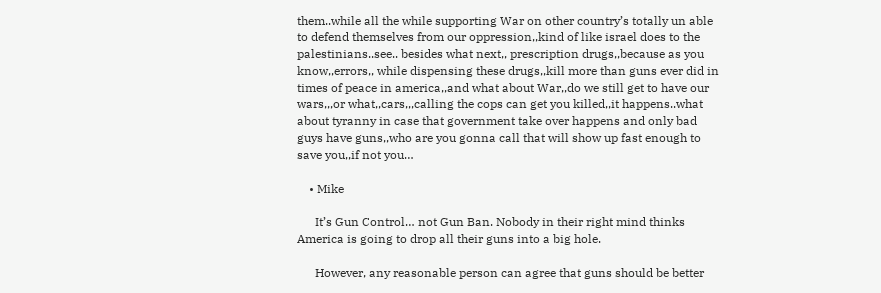them..while all the while supporting War on other country’s totally un able to defend themselves from our oppression,,kind of like israel does to the palestinians..see.. besides what next,, prescription drugs,,because as you know,,errors,, while dispensing these drugs,,kill more than guns ever did in times of peace in america,,and what about War,,do we still get to have our wars,,,or what,,cars,,,calling the cops can get you killed,,it happens..what about tyranny in case that government take over happens and only bad guys have guns,,who are you gonna call that will show up fast enough to save you,,if not you…

    • Mike

      It’s Gun Control… not Gun Ban. Nobody in their right mind thinks America is going to drop all their guns into a big hole.

      However, any reasonable person can agree that guns should be better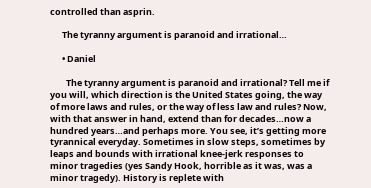controlled than asprin.

      The tyranny argument is paranoid and irrational…

      • Daniel

        The tyranny argument is paranoid and irrational? Tell me if you will, which direction is the United States going, the way of more laws and rules, or the way of less law and rules? Now, with that answer in hand, extend than for decades…now a hundred years…and perhaps more. You see, it’s getting more tyrannical everyday. Sometimes in slow steps, sometimes by leaps and bounds with irrational knee-jerk responses to minor tragedies (yes Sandy Hook, horrible as it was, was a minor tragedy). History is replete with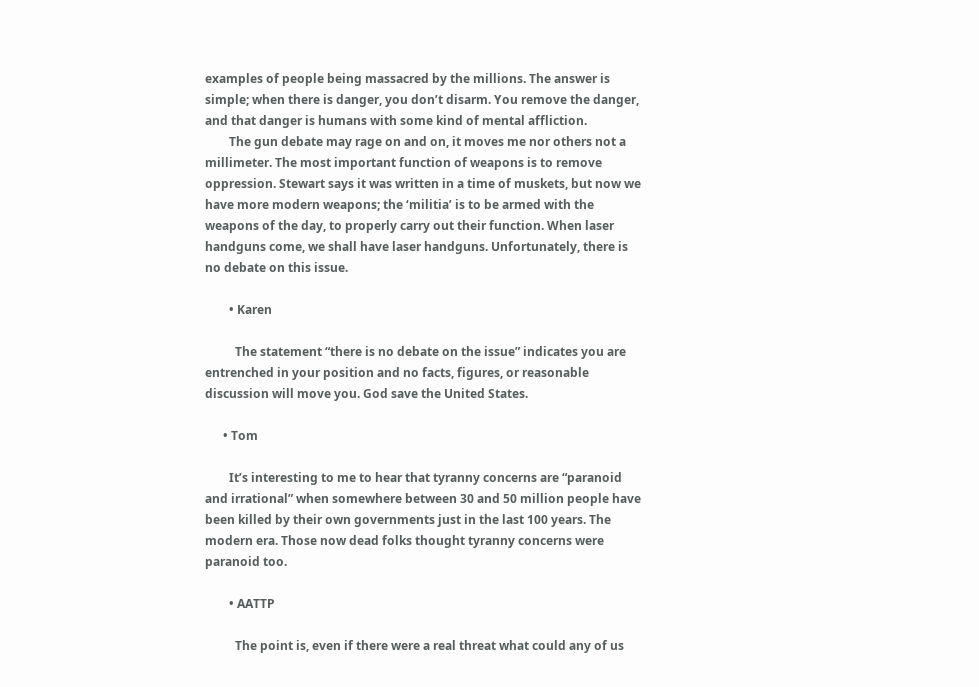examples of people being massacred by the millions. The answer is simple; when there is danger, you don’t disarm. You remove the danger, and that danger is humans with some kind of mental affliction.
        The gun debate may rage on and on, it moves me nor others not a millimeter. The most important function of weapons is to remove oppression. Stewart says it was written in a time of muskets, but now we have more modern weapons; the ‘militia’ is to be armed with the weapons of the day, to properly carry out their function. When laser handguns come, we shall have laser handguns. Unfortunately, there is no debate on this issue.

        • Karen

          The statement “there is no debate on the issue” indicates you are entrenched in your position and no facts, figures, or reasonable discussion will move you. God save the United States.

      • Tom

        It’s interesting to me to hear that tyranny concerns are “paranoid and irrational” when somewhere between 30 and 50 million people have been killed by their own governments just in the last 100 years. The modern era. Those now dead folks thought tyranny concerns were paranoid too.

        • AATTP

          The point is, even if there were a real threat what could any of us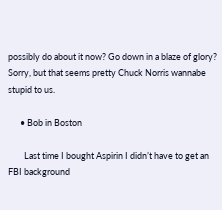possibly do about it now? Go down in a blaze of glory? Sorry, but that seems pretty Chuck Norris wannabe stupid to us.

      • Bob in Boston

        Last time I bought Aspirin I didn’t have to get an FBI background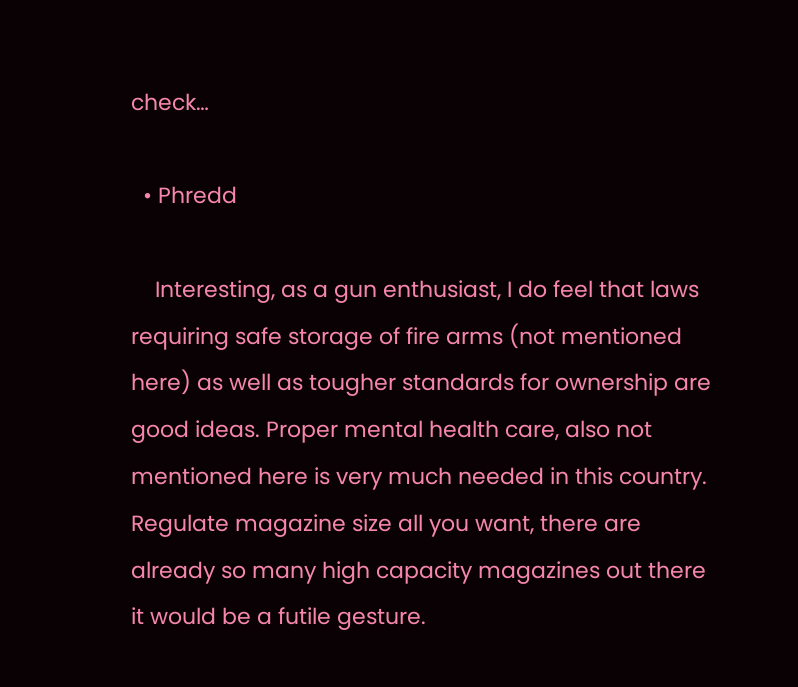check…

  • Phredd

    Interesting, as a gun enthusiast, I do feel that laws requiring safe storage of fire arms (not mentioned here) as well as tougher standards for ownership are good ideas. Proper mental health care, also not mentioned here is very much needed in this country. Regulate magazine size all you want, there are already so many high capacity magazines out there it would be a futile gesture.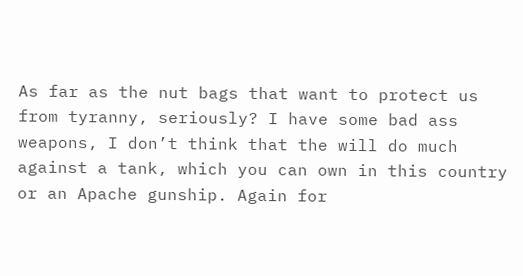As far as the nut bags that want to protect us from tyranny, seriously? I have some bad ass weapons, I don’t think that the will do much against a tank, which you can own in this country or an Apache gunship. Again for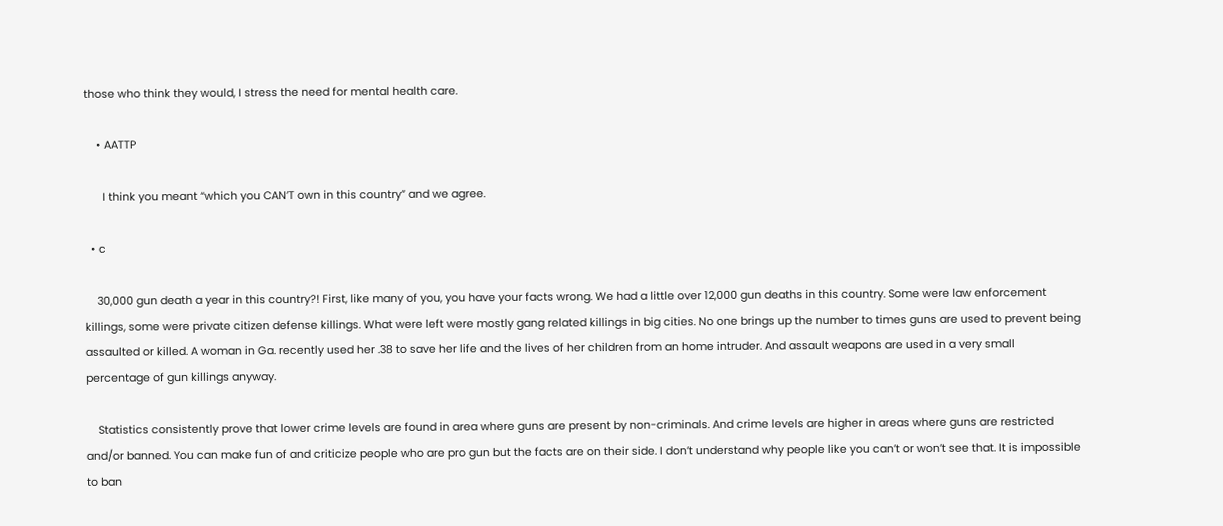those who think they would, I stress the need for mental health care.

    • AATTP

      I think you meant “which you CAN’T own in this country” and we agree.

  • c

    30,000 gun death a year in this country?! First, like many of you, you have your facts wrong. We had a little over 12,000 gun deaths in this country. Some were law enforcement killings, some were private citizen defense killings. What were left were mostly gang related killings in big cities. No one brings up the number to times guns are used to prevent being assaulted or killed. A woman in Ga. recently used her .38 to save her life and the lives of her children from an home intruder. And assault weapons are used in a very small percentage of gun killings anyway.

    Statistics consistently prove that lower crime levels are found in area where guns are present by non-criminals. And crime levels are higher in areas where guns are restricted and/or banned. You can make fun of and criticize people who are pro gun but the facts are on their side. I don’t understand why people like you can’t or won’t see that. It is impossible to ban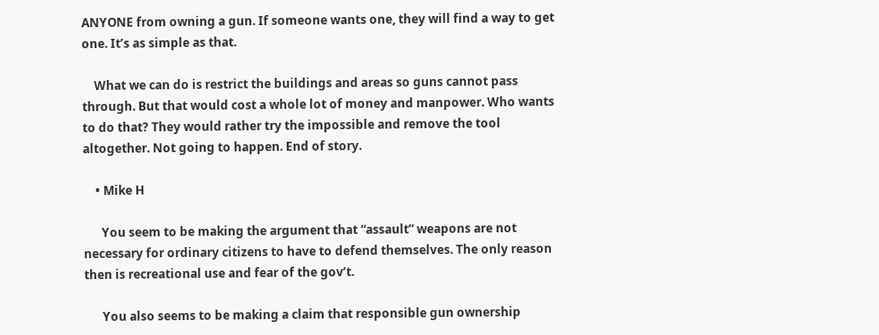ANYONE from owning a gun. If someone wants one, they will find a way to get one. It’s as simple as that.

    What we can do is restrict the buildings and areas so guns cannot pass through. But that would cost a whole lot of money and manpower. Who wants to do that? They would rather try the impossible and remove the tool altogether. Not going to happen. End of story.

    • Mike H

      You seem to be making the argument that “assault” weapons are not necessary for ordinary citizens to have to defend themselves. The only reason then is recreational use and fear of the gov’t.

      You also seems to be making a claim that responsible gun ownership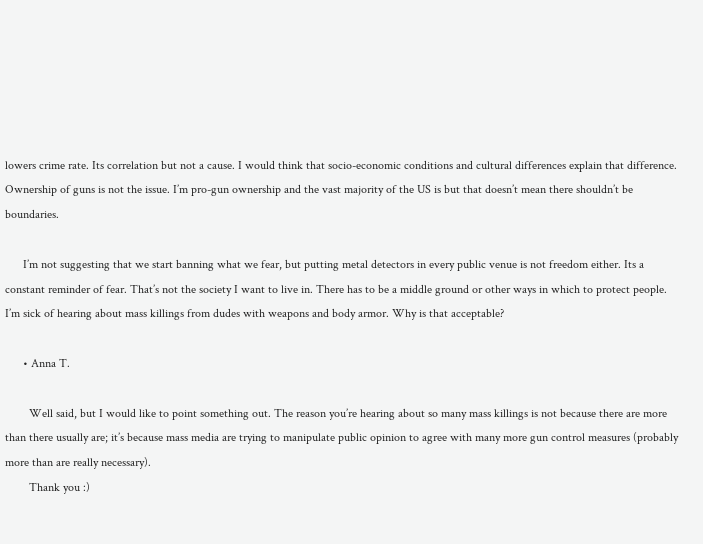lowers crime rate. Its correlation but not a cause. I would think that socio-economic conditions and cultural differences explain that difference. Ownership of guns is not the issue. I’m pro-gun ownership and the vast majority of the US is but that doesn’t mean there shouldn’t be boundaries.

      I’m not suggesting that we start banning what we fear, but putting metal detectors in every public venue is not freedom either. Its a constant reminder of fear. That’s not the society I want to live in. There has to be a middle ground or other ways in which to protect people. I’m sick of hearing about mass killings from dudes with weapons and body armor. Why is that acceptable?

      • Anna T.

        Well said, but I would like to point something out. The reason you’re hearing about so many mass killings is not because there are more than there usually are; it’s because mass media are trying to manipulate public opinion to agree with many more gun control measures (probably more than are really necessary).
        Thank you :)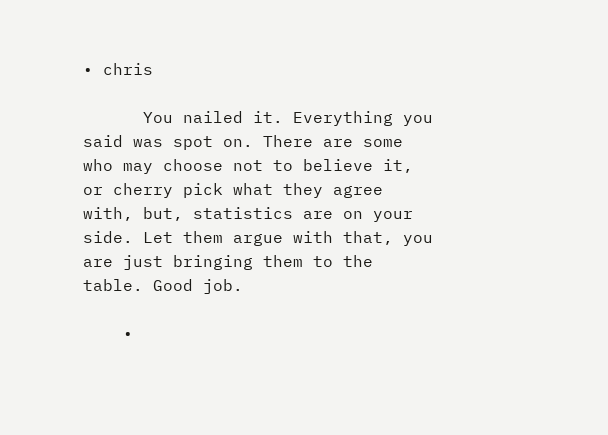• chris

      You nailed it. Everything you said was spot on. There are some who may choose not to believe it, or cherry pick what they agree with, but, statistics are on your side. Let them argue with that, you are just bringing them to the table. Good job.

    •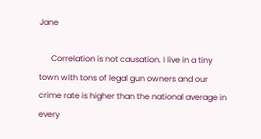Jane

      Correlation is not causation. I live in a tiny town with tons of legal gun owners and our crime rate is higher than the national average in every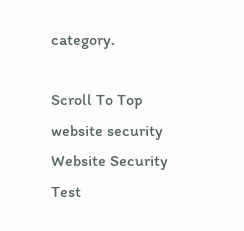category.

Scroll To Top
website security Website Security Test